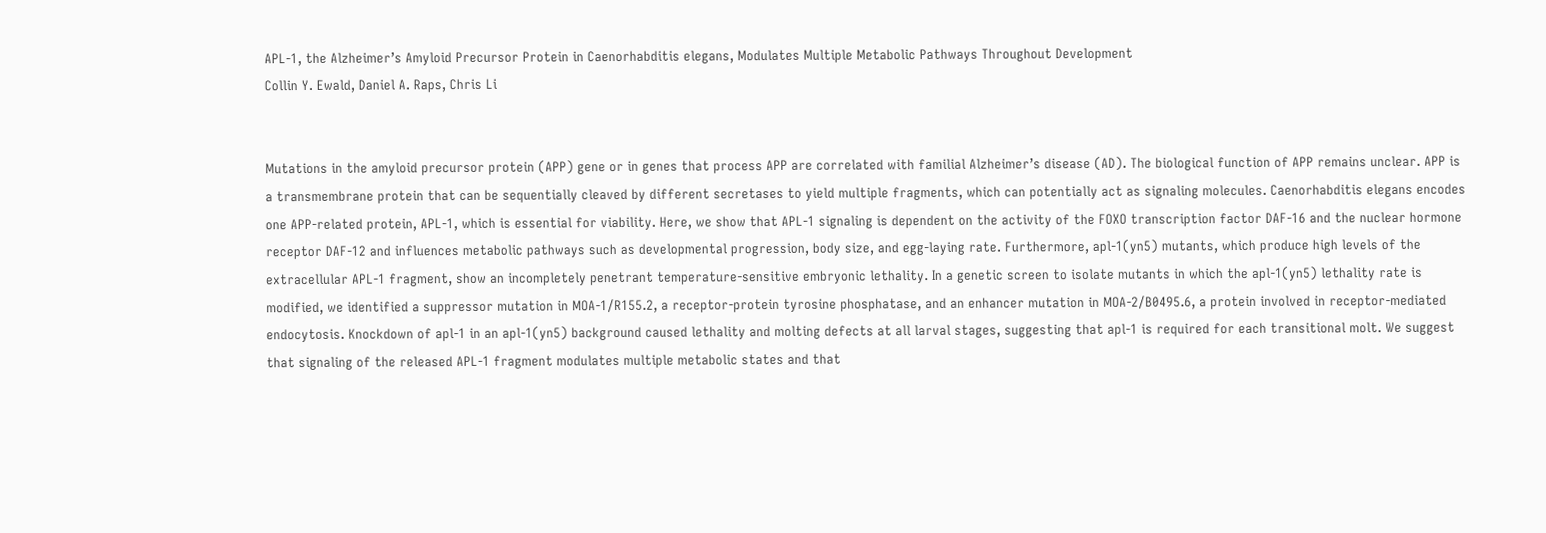APL-1, the Alzheimer’s Amyloid Precursor Protein in Caenorhabditis elegans, Modulates Multiple Metabolic Pathways Throughout Development
Collin Y. Ewald, Daniel A. Raps, Chris Li


Mutations in the amyloid precursor protein (APP) gene or in genes that process APP are correlated with familial Alzheimer’s disease (AD). The biological function of APP remains unclear. APP is a transmembrane protein that can be sequentially cleaved by different secretases to yield multiple fragments, which can potentially act as signaling molecules. Caenorhabditis elegans encodes one APP-related protein, APL-1, which is essential for viability. Here, we show that APL-1 signaling is dependent on the activity of the FOXO transcription factor DAF-16 and the nuclear hormone receptor DAF-12 and influences metabolic pathways such as developmental progression, body size, and egg-laying rate. Furthermore, apl-1(yn5) mutants, which produce high levels of the extracellular APL-1 fragment, show an incompletely penetrant temperature-sensitive embryonic lethality. In a genetic screen to isolate mutants in which the apl-1(yn5) lethality rate is modified, we identified a suppressor mutation in MOA-1/R155.2, a receptor-protein tyrosine phosphatase, and an enhancer mutation in MOA-2/B0495.6, a protein involved in receptor-mediated endocytosis. Knockdown of apl-1 in an apl-1(yn5) background caused lethality and molting defects at all larval stages, suggesting that apl-1 is required for each transitional molt. We suggest that signaling of the released APL-1 fragment modulates multiple metabolic states and that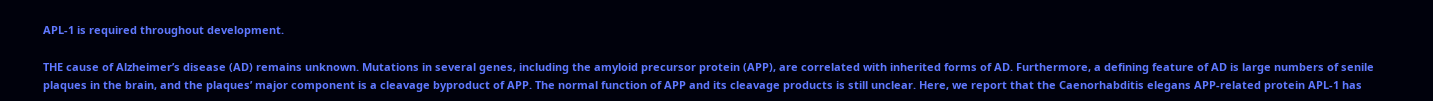APL-1 is required throughout development.

THE cause of Alzheimer’s disease (AD) remains unknown. Mutations in several genes, including the amyloid precursor protein (APP), are correlated with inherited forms of AD. Furthermore, a defining feature of AD is large numbers of senile plaques in the brain, and the plaques’ major component is a cleavage byproduct of APP. The normal function of APP and its cleavage products is still unclear. Here, we report that the Caenorhabditis elegans APP-related protein APL-1 has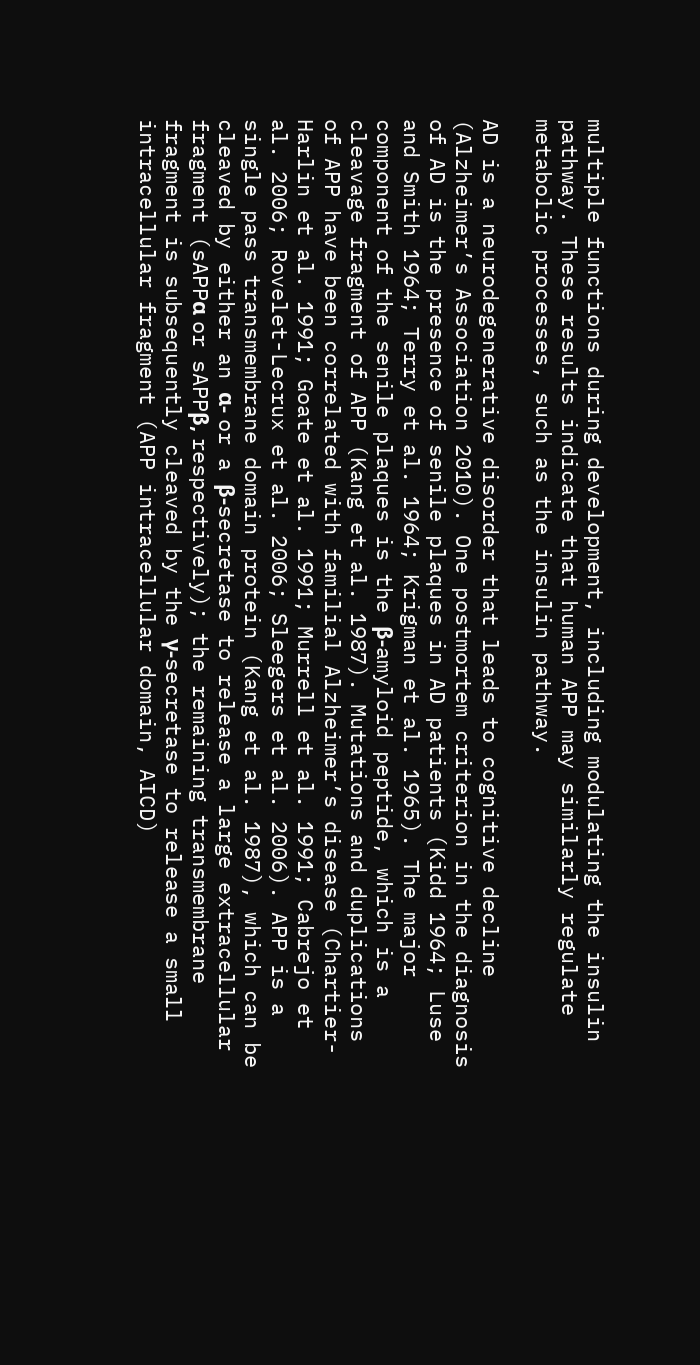multiple functions during development, including modulating the insulin pathway. These results indicate that human APP may similarly regulate metabolic processes, such as the insulin pathway.

AD is a neurodegenerative disorder that leads to cognitive decline (Alzheimer’s Association 2010). One postmortem criterion in the diagnosis of AD is the presence of senile plaques in AD patients (Kidd 1964; Luse and Smith 1964; Terry et al. 1964; Krigman et al. 1965). The major component of the senile plaques is the β-amyloid peptide, which is a cleavage fragment of APP (Kang et al. 1987). Mutations and duplications of APP have been correlated with familial Alzheimer’s disease (Chartier-Harlin et al. 1991; Goate et al. 1991; Murrell et al. 1991; Cabrejo et al. 2006; Rovelet-Lecrux et al. 2006; Sleegers et al. 2006). APP is a single pass transmembrane domain protein (Kang et al. 1987), which can be cleaved by either an α- or a β-secretase to release a large extracellular fragment (sAPPα or sAPPβ, respectively); the remaining transmembrane fragment is subsequently cleaved by the γ-secretase to release a small intracellular fragment (APP intracellular domain, AICD)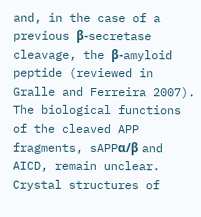and, in the case of a previous β-secretase cleavage, the β-amyloid peptide (reviewed in Gralle and Ferreira 2007). The biological functions of the cleaved APP fragments, sAPPα/β and AICD, remain unclear. Crystal structures of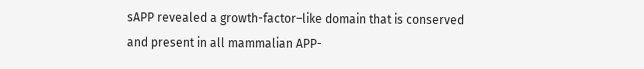sAPP revealed a growth-factor–like domain that is conserved and present in all mammalian APP-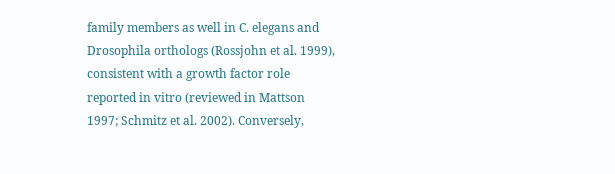family members as well in C. elegans and Drosophila orthologs (Rossjohn et al. 1999), consistent with a growth factor role reported in vitro (reviewed in Mattson 1997; Schmitz et al. 2002). Conversely,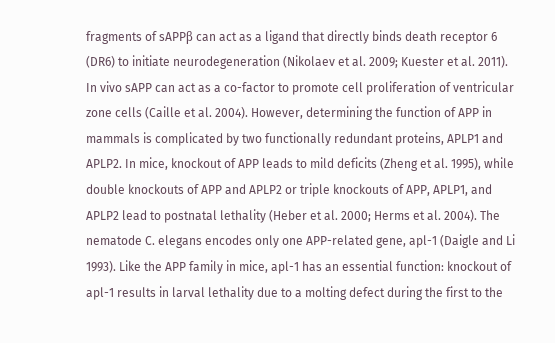fragments of sAPPβ can act as a ligand that directly binds death receptor 6 (DR6) to initiate neurodegeneration (Nikolaev et al. 2009; Kuester et al. 2011). In vivo sAPP can act as a co-factor to promote cell proliferation of ventricular zone cells (Caille et al. 2004). However, determining the function of APP in mammals is complicated by two functionally redundant proteins, APLP1 and APLP2. In mice, knockout of APP leads to mild deficits (Zheng et al. 1995), while double knockouts of APP and APLP2 or triple knockouts of APP, APLP1, and APLP2 lead to postnatal lethality (Heber et al. 2000; Herms et al. 2004). The nematode C. elegans encodes only one APP-related gene, apl-1 (Daigle and Li 1993). Like the APP family in mice, apl-1 has an essential function: knockout of apl-1 results in larval lethality due to a molting defect during the first to the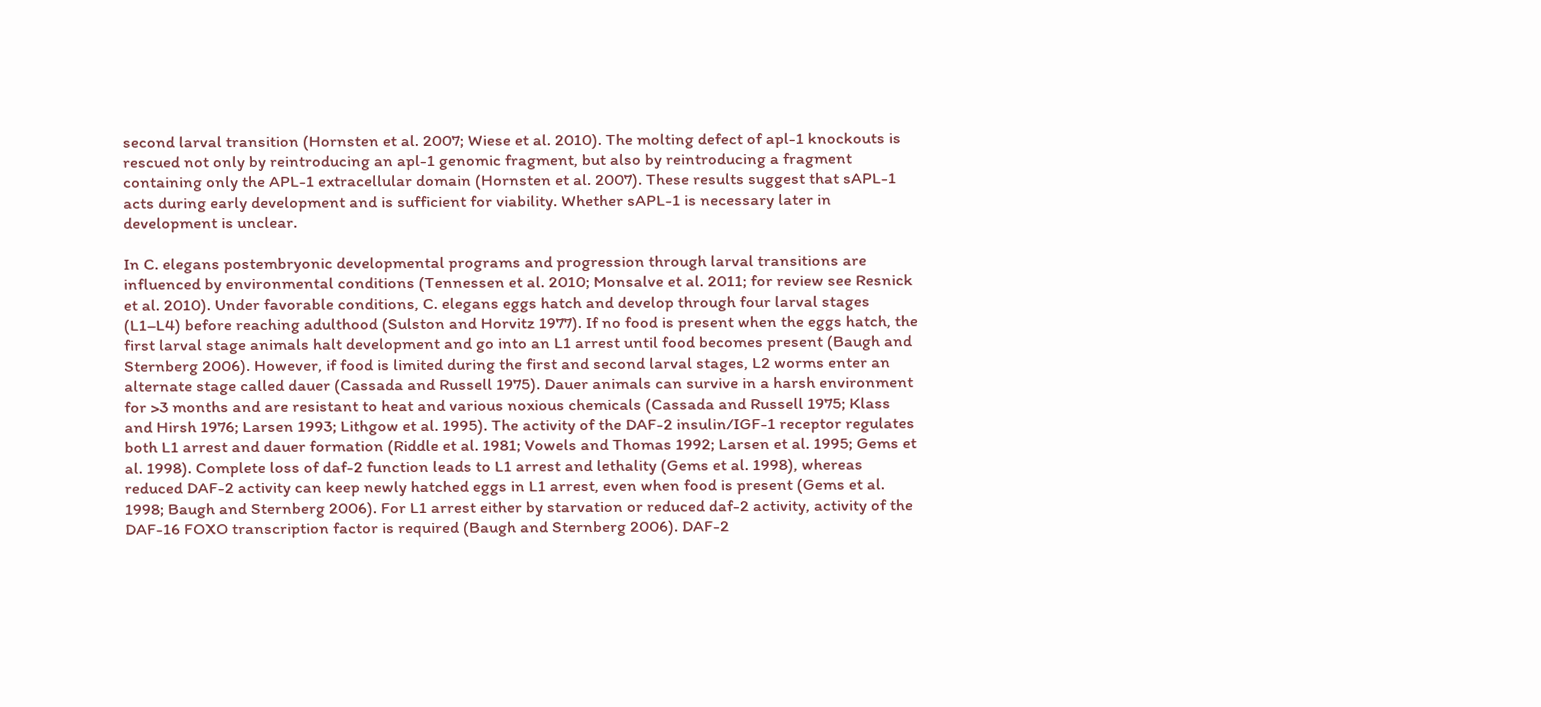second larval transition (Hornsten et al. 2007; Wiese et al. 2010). The molting defect of apl-1 knockouts is rescued not only by reintroducing an apl-1 genomic fragment, but also by reintroducing a fragment containing only the APL-1 extracellular domain (Hornsten et al. 2007). These results suggest that sAPL-1 acts during early development and is sufficient for viability. Whether sAPL-1 is necessary later in development is unclear.

In C. elegans postembryonic developmental programs and progression through larval transitions are influenced by environmental conditions (Tennessen et al. 2010; Monsalve et al. 2011; for review see Resnick et al. 2010). Under favorable conditions, C. elegans eggs hatch and develop through four larval stages (L1–L4) before reaching adulthood (Sulston and Horvitz 1977). If no food is present when the eggs hatch, the first larval stage animals halt development and go into an L1 arrest until food becomes present (Baugh and Sternberg 2006). However, if food is limited during the first and second larval stages, L2 worms enter an alternate stage called dauer (Cassada and Russell 1975). Dauer animals can survive in a harsh environment for >3 months and are resistant to heat and various noxious chemicals (Cassada and Russell 1975; Klass and Hirsh 1976; Larsen 1993; Lithgow et al. 1995). The activity of the DAF-2 insulin/IGF-1 receptor regulates both L1 arrest and dauer formation (Riddle et al. 1981; Vowels and Thomas 1992; Larsen et al. 1995; Gems et al. 1998). Complete loss of daf-2 function leads to L1 arrest and lethality (Gems et al. 1998), whereas reduced DAF-2 activity can keep newly hatched eggs in L1 arrest, even when food is present (Gems et al. 1998; Baugh and Sternberg 2006). For L1 arrest either by starvation or reduced daf-2 activity, activity of the DAF-16 FOXO transcription factor is required (Baugh and Sternberg 2006). DAF-2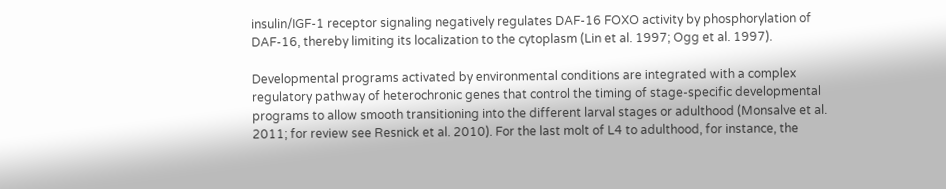insulin/IGF-1 receptor signaling negatively regulates DAF-16 FOXO activity by phosphorylation of DAF-16, thereby limiting its localization to the cytoplasm (Lin et al. 1997; Ogg et al. 1997).

Developmental programs activated by environmental conditions are integrated with a complex regulatory pathway of heterochronic genes that control the timing of stage-specific developmental programs to allow smooth transitioning into the different larval stages or adulthood (Monsalve et al. 2011; for review see Resnick et al. 2010). For the last molt of L4 to adulthood, for instance, the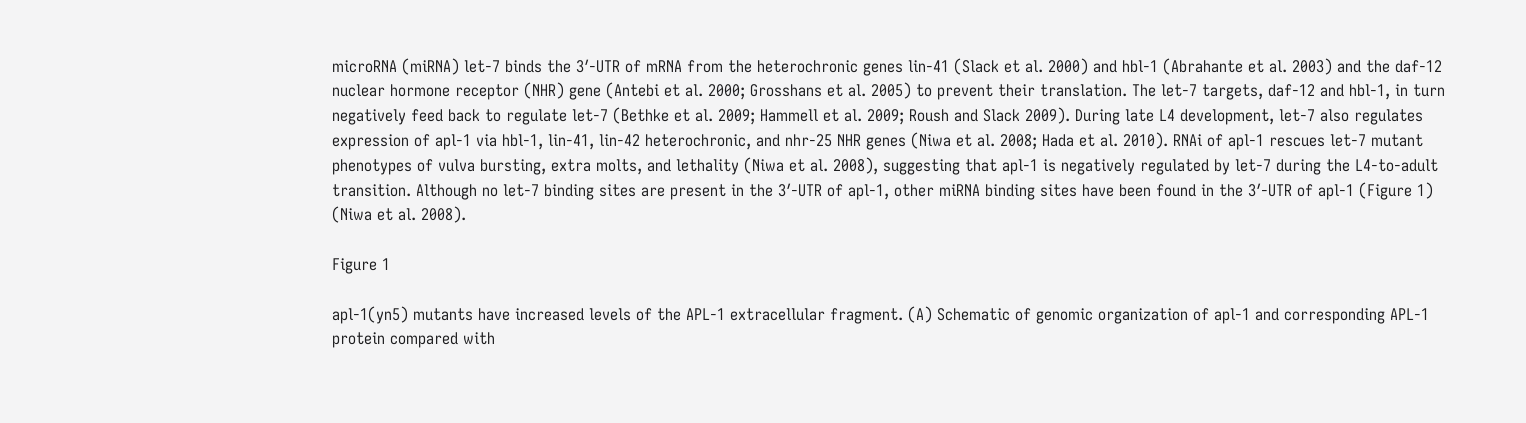microRNA (miRNA) let-7 binds the 3′-UTR of mRNA from the heterochronic genes lin-41 (Slack et al. 2000) and hbl-1 (Abrahante et al. 2003) and the daf-12 nuclear hormone receptor (NHR) gene (Antebi et al. 2000; Grosshans et al. 2005) to prevent their translation. The let-7 targets, daf-12 and hbl-1, in turn negatively feed back to regulate let-7 (Bethke et al. 2009; Hammell et al. 2009; Roush and Slack 2009). During late L4 development, let-7 also regulates expression of apl-1 via hbl-1, lin-41, lin-42 heterochronic, and nhr-25 NHR genes (Niwa et al. 2008; Hada et al. 2010). RNAi of apl-1 rescues let-7 mutant phenotypes of vulva bursting, extra molts, and lethality (Niwa et al. 2008), suggesting that apl-1 is negatively regulated by let-7 during the L4-to-adult transition. Although no let-7 binding sites are present in the 3′-UTR of apl-1, other miRNA binding sites have been found in the 3′-UTR of apl-1 (Figure 1) (Niwa et al. 2008).

Figure 1

apl-1(yn5) mutants have increased levels of the APL-1 extracellular fragment. (A) Schematic of genomic organization of apl-1 and corresponding APL-1 protein compared with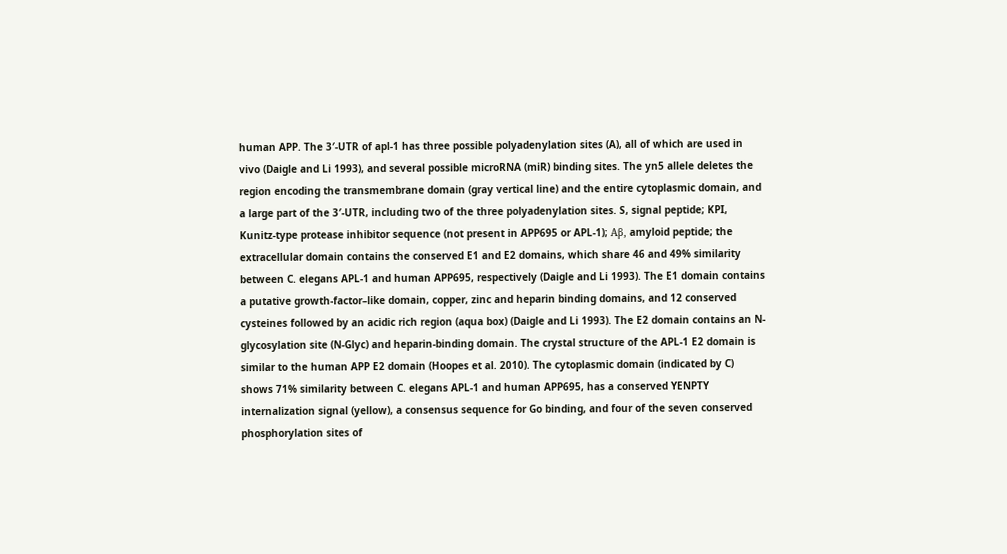human APP. The 3′-UTR of apl-1 has three possible polyadenylation sites (A), all of which are used in vivo (Daigle and Li 1993), and several possible microRNA (miR) binding sites. The yn5 allele deletes the region encoding the transmembrane domain (gray vertical line) and the entire cytoplasmic domain, and a large part of the 3′-UTR, including two of the three polyadenylation sites. S, signal peptide; KPI, Kunitz-type protease inhibitor sequence (not present in APP695 or APL-1); Aβ, amyloid peptide; the extracellular domain contains the conserved E1 and E2 domains, which share 46 and 49% similarity between C. elegans APL-1 and human APP695, respectively (Daigle and Li 1993). The E1 domain contains a putative growth-factor–like domain, copper, zinc and heparin binding domains, and 12 conserved cysteines followed by an acidic rich region (aqua box) (Daigle and Li 1993). The E2 domain contains an N-glycosylation site (N-Glyc) and heparin-binding domain. The crystal structure of the APL-1 E2 domain is similar to the human APP E2 domain (Hoopes et al. 2010). The cytoplasmic domain (indicated by C) shows 71% similarity between C. elegans APL-1 and human APP695, has a conserved YENPTY internalization signal (yellow), a consensus sequence for Go binding, and four of the seven conserved phosphorylation sites of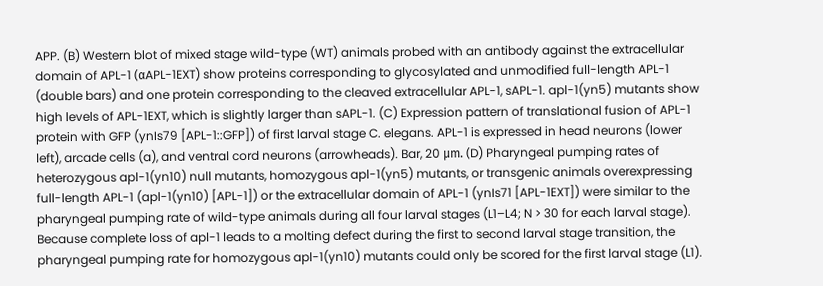APP. (B) Western blot of mixed stage wild-type (WT) animals probed with an antibody against the extracellular domain of APL-1 (αAPL-1EXT) show proteins corresponding to glycosylated and unmodified full-length APL-1 (double bars) and one protein corresponding to the cleaved extracellular APL-1, sAPL-1. apl-1(yn5) mutants show high levels of APL-1EXT, which is slightly larger than sAPL-1. (C) Expression pattern of translational fusion of APL-1 protein with GFP (ynIs79 [APL-1::GFP]) of first larval stage C. elegans. APL-1 is expressed in head neurons (lower left), arcade cells (a), and ventral cord neurons (arrowheads). Bar, 20 μm. (D) Pharyngeal pumping rates of heterozygous apl-1(yn10) null mutants, homozygous apl-1(yn5) mutants, or transgenic animals overexpressing full-length APL-1 (apl-1(yn10) [APL-1]) or the extracellular domain of APL-1 (ynIs71 [APL-1EXT]) were similar to the pharyngeal pumping rate of wild-type animals during all four larval stages (L1–L4; N > 30 for each larval stage). Because complete loss of apl-1 leads to a molting defect during the first to second larval stage transition, the pharyngeal pumping rate for homozygous apl-1(yn10) mutants could only be scored for the first larval stage (L1).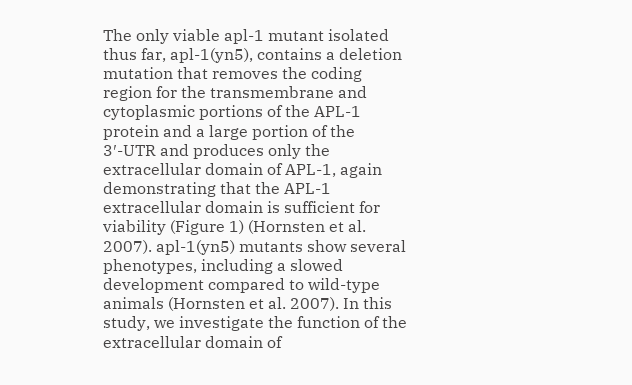The only viable apl-1 mutant isolated thus far, apl-1(yn5), contains a deletion mutation that removes the coding region for the transmembrane and cytoplasmic portions of the APL-1 protein and a large portion of the 3′-UTR and produces only the extracellular domain of APL-1, again demonstrating that the APL-1 extracellular domain is sufficient for viability (Figure 1) (Hornsten et al. 2007). apl-1(yn5) mutants show several phenotypes, including a slowed development compared to wild-type animals (Hornsten et al. 2007). In this study, we investigate the function of the extracellular domain of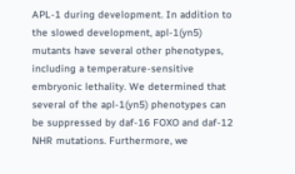APL-1 during development. In addition to the slowed development, apl-1(yn5) mutants have several other phenotypes, including a temperature-sensitive embryonic lethality. We determined that several of the apl-1(yn5) phenotypes can be suppressed by daf-16 FOXO and daf-12 NHR mutations. Furthermore, we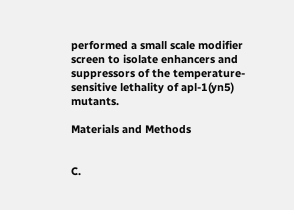performed a small scale modifier screen to isolate enhancers and suppressors of the temperature-sensitive lethality of apl-1(yn5) mutants.

Materials and Methods


C.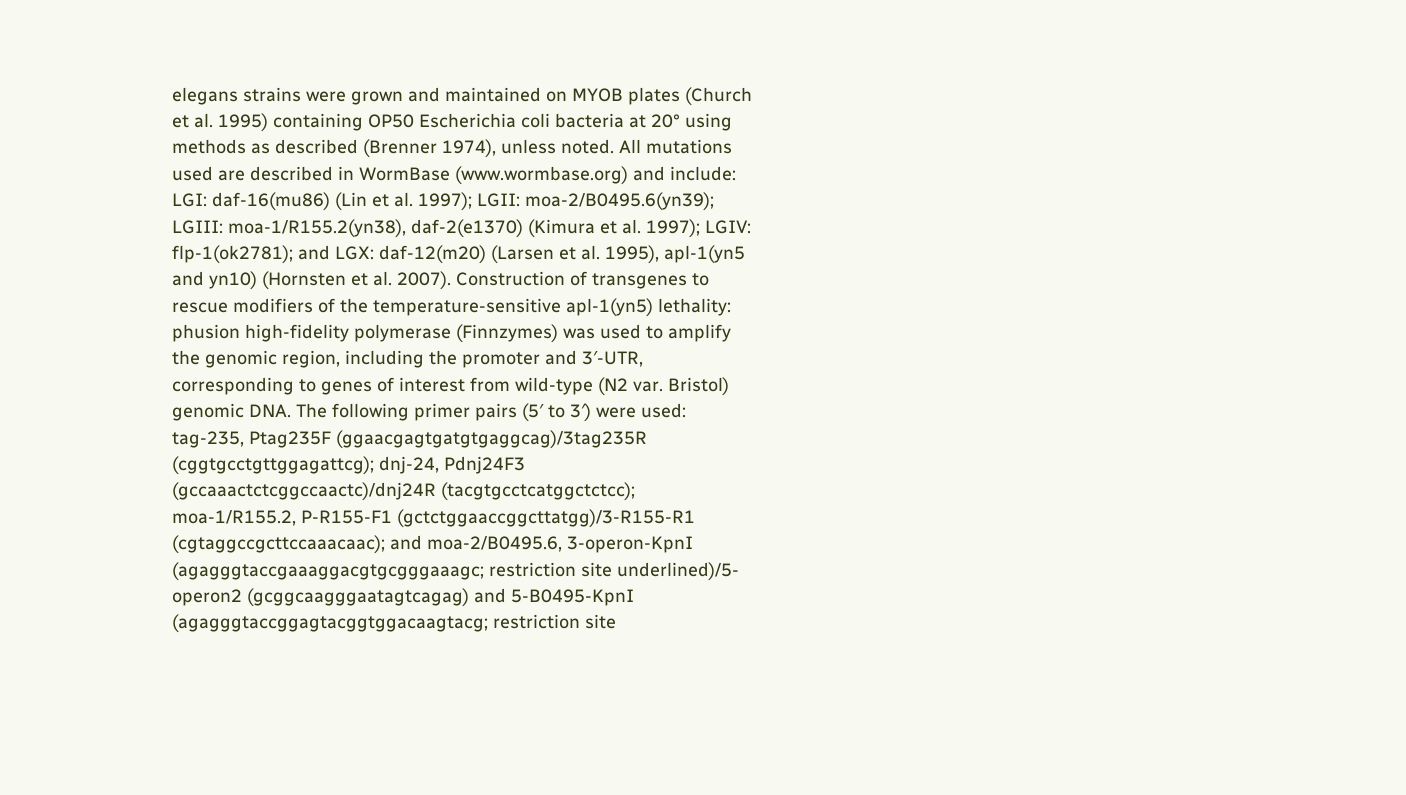elegans strains were grown and maintained on MYOB plates (Church et al. 1995) containing OP50 Escherichia coli bacteria at 20° using methods as described (Brenner 1974), unless noted. All mutations used are described in WormBase (www.wormbase.org) and include: LGI: daf-16(mu86) (Lin et al. 1997); LGII: moa-2/B0495.6(yn39); LGIII: moa-1/R155.2(yn38), daf-2(e1370) (Kimura et al. 1997); LGIV: flp-1(ok2781); and LGX: daf-12(m20) (Larsen et al. 1995), apl-1(yn5 and yn10) (Hornsten et al. 2007). Construction of transgenes to rescue modifiers of the temperature-sensitive apl-1(yn5) lethality: phusion high-fidelity polymerase (Finnzymes) was used to amplify the genomic region, including the promoter and 3′-UTR, corresponding to genes of interest from wild-type (N2 var. Bristol) genomic DNA. The following primer pairs (5′ to 3′) were used: tag-235, Ptag235F (ggaacgagtgatgtgaggcag)/3tag235R (cggtgcctgttggagattcg); dnj-24, Pdnj24F3 (gccaaactctcggccaactc)/dnj24R (tacgtgcctcatggctctcc); moa-1/R155.2, P-R155-F1 (gctctggaaccggcttatgg)/3-R155-R1 (cgtaggccgcttccaaacaac); and moa-2/B0495.6, 3-operon-KpnI (agagggtaccgaaaggacgtgcgggaaagc; restriction site underlined)/5-operon2 (gcggcaagggaatagtcagag) and 5-B0495-KpnI (agagggtaccggagtacggtggacaagtacg; restriction site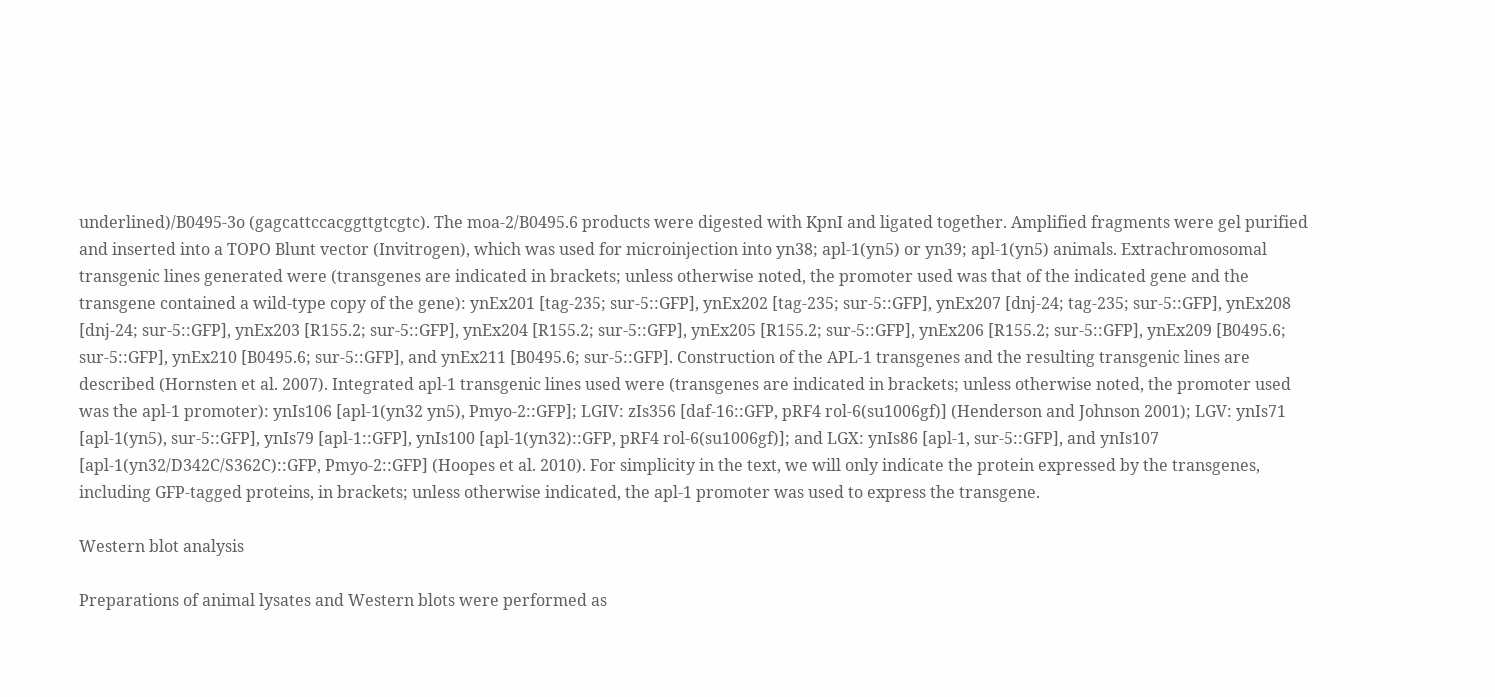underlined)/B0495-3o (gagcattccacggttgtcgtc). The moa-2/B0495.6 products were digested with KpnI and ligated together. Amplified fragments were gel purified and inserted into a TOPO Blunt vector (Invitrogen), which was used for microinjection into yn38; apl-1(yn5) or yn39; apl-1(yn5) animals. Extrachromosomal transgenic lines generated were (transgenes are indicated in brackets; unless otherwise noted, the promoter used was that of the indicated gene and the transgene contained a wild-type copy of the gene): ynEx201 [tag-235; sur-5::GFP], ynEx202 [tag-235; sur-5::GFP], ynEx207 [dnj-24; tag-235; sur-5::GFP], ynEx208 [dnj-24; sur-5::GFP], ynEx203 [R155.2; sur-5::GFP], ynEx204 [R155.2; sur-5::GFP], ynEx205 [R155.2; sur-5::GFP], ynEx206 [R155.2; sur-5::GFP], ynEx209 [B0495.6; sur-5::GFP], ynEx210 [B0495.6; sur-5::GFP], and ynEx211 [B0495.6; sur-5::GFP]. Construction of the APL-1 transgenes and the resulting transgenic lines are described (Hornsten et al. 2007). Integrated apl-1 transgenic lines used were (transgenes are indicated in brackets; unless otherwise noted, the promoter used was the apl-1 promoter): ynIs106 [apl-1(yn32 yn5), Pmyo-2::GFP]; LGIV: zIs356 [daf-16::GFP, pRF4 rol-6(su1006gf)] (Henderson and Johnson 2001); LGV: ynIs71 [apl-1(yn5), sur-5::GFP], ynIs79 [apl-1::GFP], ynIs100 [apl-1(yn32)::GFP, pRF4 rol-6(su1006gf)]; and LGX: ynIs86 [apl-1, sur-5::GFP], and ynIs107 [apl-1(yn32/D342C/S362C)::GFP, Pmyo-2::GFP] (Hoopes et al. 2010). For simplicity in the text, we will only indicate the protein expressed by the transgenes, including GFP-tagged proteins, in brackets; unless otherwise indicated, the apl-1 promoter was used to express the transgene.

Western blot analysis

Preparations of animal lysates and Western blots were performed as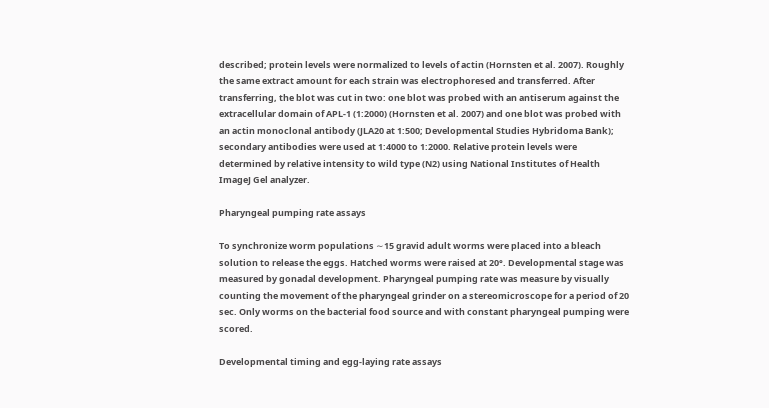described; protein levels were normalized to levels of actin (Hornsten et al. 2007). Roughly the same extract amount for each strain was electrophoresed and transferred. After transferring, the blot was cut in two: one blot was probed with an antiserum against the extracellular domain of APL-1 (1:2000) (Hornsten et al. 2007) and one blot was probed with an actin monoclonal antibody (JLA20 at 1:500; Developmental Studies Hybridoma Bank); secondary antibodies were used at 1:4000 to 1:2000. Relative protein levels were determined by relative intensity to wild type (N2) using National Institutes of Health ImageJ Gel analyzer.

Pharyngeal pumping rate assays

To synchronize worm populations ∼15 gravid adult worms were placed into a bleach solution to release the eggs. Hatched worms were raised at 20°. Developmental stage was measured by gonadal development. Pharyngeal pumping rate was measure by visually counting the movement of the pharyngeal grinder on a stereomicroscope for a period of 20 sec. Only worms on the bacterial food source and with constant pharyngeal pumping were scored.

Developmental timing and egg-laying rate assays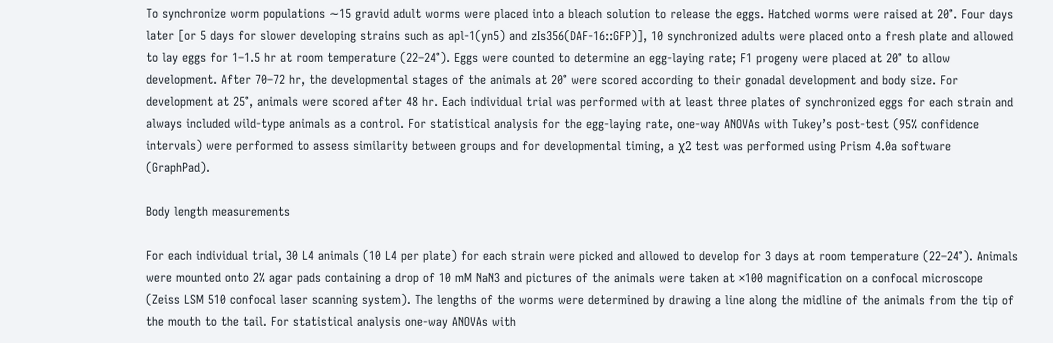To synchronize worm populations ∼15 gravid adult worms were placed into a bleach solution to release the eggs. Hatched worms were raised at 20°. Four days later [or 5 days for slower developing strains such as apl-1(yn5) and zIs356(DAF-16::GFP)], 10 synchronized adults were placed onto a fresh plate and allowed to lay eggs for 1–1.5 hr at room temperature (22–24°). Eggs were counted to determine an egg-laying rate; F1 progeny were placed at 20° to allow development. After 70–72 hr, the developmental stages of the animals at 20° were scored according to their gonadal development and body size. For development at 25°, animals were scored after 48 hr. Each individual trial was performed with at least three plates of synchronized eggs for each strain and always included wild-type animals as a control. For statistical analysis for the egg-laying rate, one-way ANOVAs with Tukey’s post-test (95% confidence intervals) were performed to assess similarity between groups and for developmental timing, a χ2 test was performed using Prism 4.0a software (GraphPad).

Body length measurements

For each individual trial, 30 L4 animals (10 L4 per plate) for each strain were picked and allowed to develop for 3 days at room temperature (22–24°). Animals were mounted onto 2% agar pads containing a drop of 10 mM NaN3 and pictures of the animals were taken at ×100 magnification on a confocal microscope (Zeiss LSM 510 confocal laser scanning system). The lengths of the worms were determined by drawing a line along the midline of the animals from the tip of the mouth to the tail. For statistical analysis one-way ANOVAs with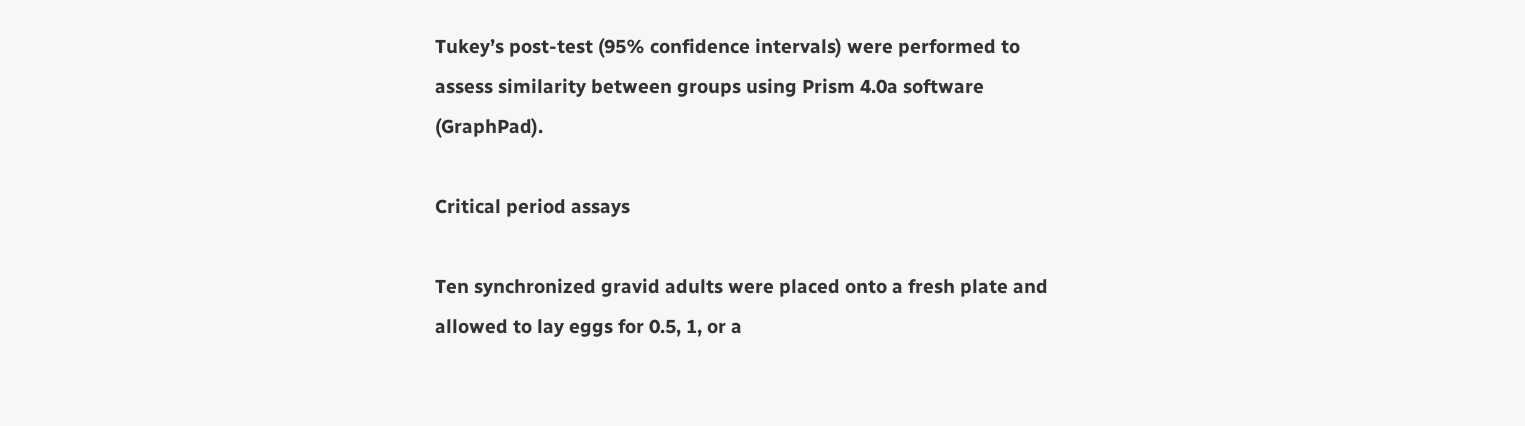Tukey’s post-test (95% confidence intervals) were performed to assess similarity between groups using Prism 4.0a software (GraphPad).

Critical period assays

Ten synchronized gravid adults were placed onto a fresh plate and allowed to lay eggs for 0.5, 1, or a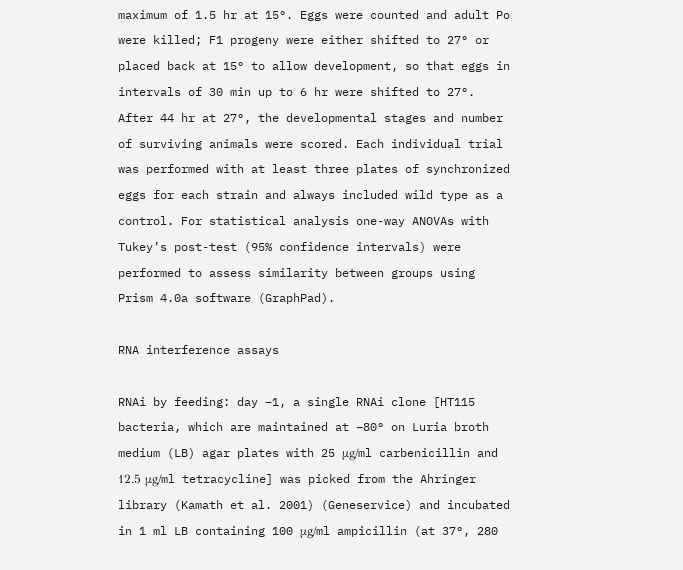maximum of 1.5 hr at 15°. Eggs were counted and adult Po were killed; F1 progeny were either shifted to 27° or placed back at 15° to allow development, so that eggs in intervals of 30 min up to 6 hr were shifted to 27°. After 44 hr at 27°, the developmental stages and number of surviving animals were scored. Each individual trial was performed with at least three plates of synchronized eggs for each strain and always included wild type as a control. For statistical analysis one-way ANOVAs with Tukey’s post-test (95% confidence intervals) were performed to assess similarity between groups using Prism 4.0a software (GraphPad).

RNA interference assays

RNAi by feeding: day −1, a single RNAi clone [HT115 bacteria, which are maintained at −80° on Luria broth medium (LB) agar plates with 25 μg/ml carbenicillin and 12.5 μg/ml tetracycline] was picked from the Ahringer library (Kamath et al. 2001) (Geneservice) and incubated in 1 ml LB containing 100 μg/ml ampicillin (at 37°, 280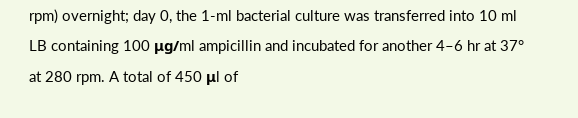rpm) overnight; day 0, the 1-ml bacterial culture was transferred into 10 ml LB containing 100 μg/ml ampicillin and incubated for another 4–6 hr at 37° at 280 rpm. A total of 450 μl of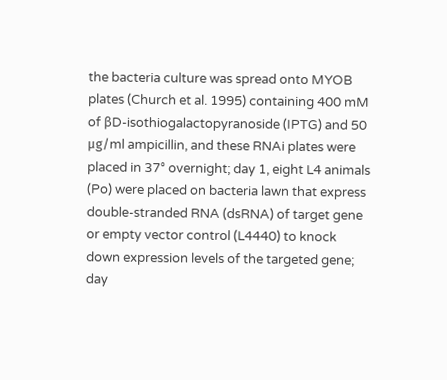the bacteria culture was spread onto MYOB plates (Church et al. 1995) containing 400 mM of βD-isothiogalactopyranoside (IPTG) and 50 μg/ml ampicillin, and these RNAi plates were placed in 37° overnight; day 1, eight L4 animals (Po) were placed on bacteria lawn that express double-stranded RNA (dsRNA) of target gene or empty vector control (L4440) to knock down expression levels of the targeted gene; day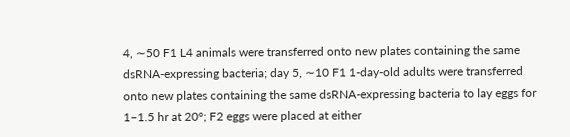4, ∼50 F1 L4 animals were transferred onto new plates containing the same dsRNA-expressing bacteria; day 5, ∼10 F1 1-day-old adults were transferred onto new plates containing the same dsRNA-expressing bacteria to lay eggs for 1–1.5 hr at 20°; F2 eggs were placed at either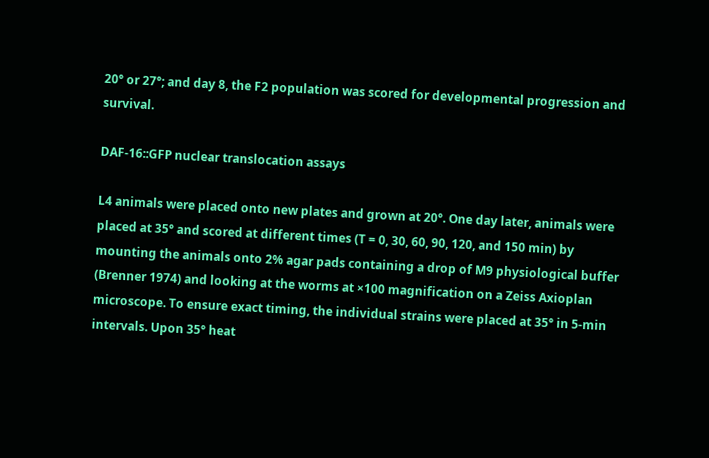20° or 27°; and day 8, the F2 population was scored for developmental progression and survival.

DAF-16::GFP nuclear translocation assays

L4 animals were placed onto new plates and grown at 20°. One day later, animals were placed at 35° and scored at different times (T = 0, 30, 60, 90, 120, and 150 min) by mounting the animals onto 2% agar pads containing a drop of M9 physiological buffer (Brenner 1974) and looking at the worms at ×100 magnification on a Zeiss Axioplan microscope. To ensure exact timing, the individual strains were placed at 35° in 5-min intervals. Upon 35° heat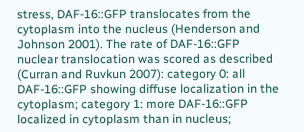stress, DAF-16::GFP translocates from the cytoplasm into the nucleus (Henderson and Johnson 2001). The rate of DAF-16::GFP nuclear translocation was scored as described (Curran and Ruvkun 2007): category 0: all DAF-16::GFP showing diffuse localization in the cytoplasm; category 1: more DAF-16::GFP localized in cytoplasm than in nucleus;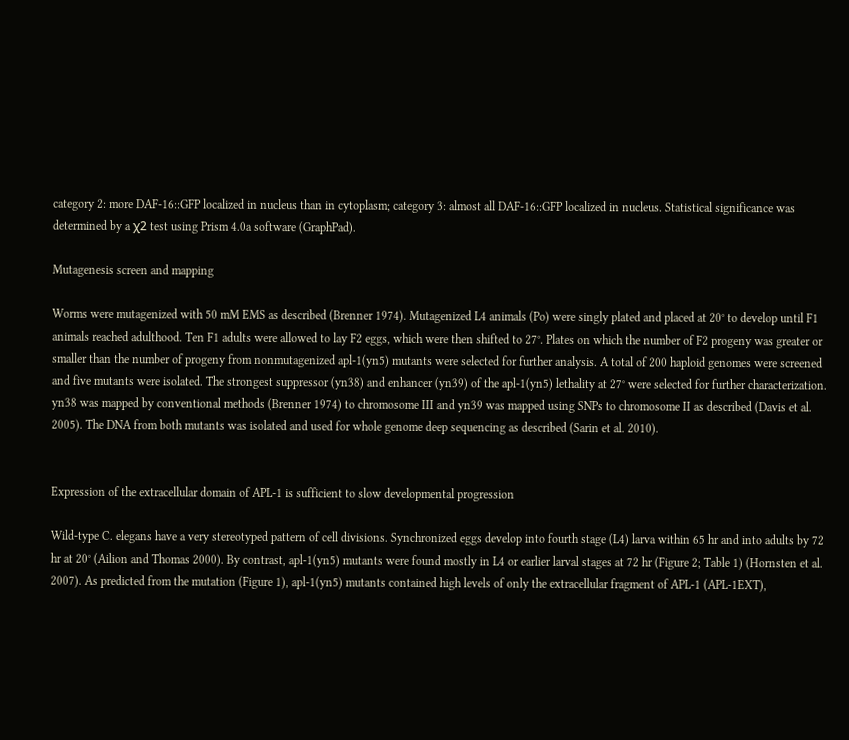category 2: more DAF-16::GFP localized in nucleus than in cytoplasm; category 3: almost all DAF-16::GFP localized in nucleus. Statistical significance was determined by a χ2 test using Prism 4.0a software (GraphPad).

Mutagenesis screen and mapping

Worms were mutagenized with 50 mM EMS as described (Brenner 1974). Mutagenized L4 animals (Po) were singly plated and placed at 20° to develop until F1 animals reached adulthood. Ten F1 adults were allowed to lay F2 eggs, which were then shifted to 27°. Plates on which the number of F2 progeny was greater or smaller than the number of progeny from nonmutagenized apl-1(yn5) mutants were selected for further analysis. A total of 200 haploid genomes were screened and five mutants were isolated. The strongest suppressor (yn38) and enhancer (yn39) of the apl-1(yn5) lethality at 27° were selected for further characterization. yn38 was mapped by conventional methods (Brenner 1974) to chromosome III and yn39 was mapped using SNPs to chromosome II as described (Davis et al. 2005). The DNA from both mutants was isolated and used for whole genome deep sequencing as described (Sarin et al. 2010).


Expression of the extracellular domain of APL-1 is sufficient to slow developmental progression

Wild-type C. elegans have a very stereotyped pattern of cell divisions. Synchronized eggs develop into fourth stage (L4) larva within 65 hr and into adults by 72 hr at 20° (Ailion and Thomas 2000). By contrast, apl-1(yn5) mutants were found mostly in L4 or earlier larval stages at 72 hr (Figure 2; Table 1) (Hornsten et al. 2007). As predicted from the mutation (Figure 1), apl-1(yn5) mutants contained high levels of only the extracellular fragment of APL-1 (APL-1EXT),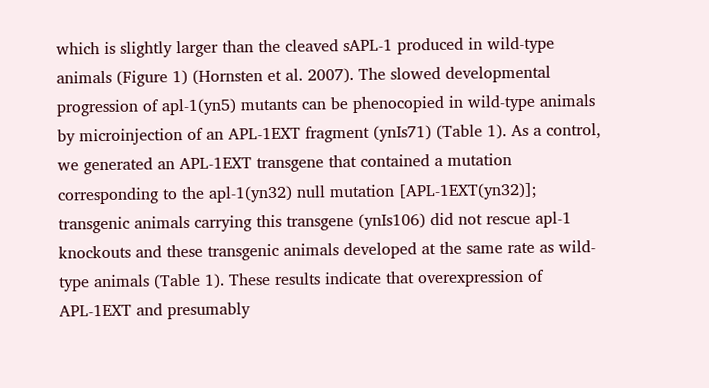which is slightly larger than the cleaved sAPL-1 produced in wild-type animals (Figure 1) (Hornsten et al. 2007). The slowed developmental progression of apl-1(yn5) mutants can be phenocopied in wild-type animals by microinjection of an APL-1EXT fragment (ynIs71) (Table 1). As a control, we generated an APL-1EXT transgene that contained a mutation corresponding to the apl-1(yn32) null mutation [APL-1EXT(yn32)]; transgenic animals carrying this transgene (ynIs106) did not rescue apl-1 knockouts and these transgenic animals developed at the same rate as wild-type animals (Table 1). These results indicate that overexpression of APL-1EXT and presumably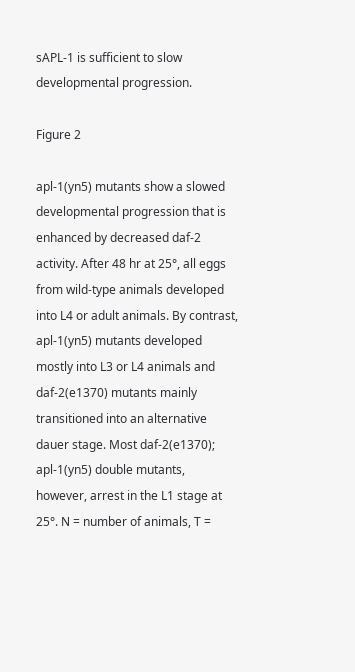sAPL-1 is sufficient to slow developmental progression.

Figure 2

apl-1(yn5) mutants show a slowed developmental progression that is enhanced by decreased daf-2 activity. After 48 hr at 25°, all eggs from wild-type animals developed into L4 or adult animals. By contrast, apl-1(yn5) mutants developed mostly into L3 or L4 animals and daf-2(e1370) mutants mainly transitioned into an alternative dauer stage. Most daf-2(e1370); apl-1(yn5) double mutants, however, arrest in the L1 stage at 25°. N = number of animals, T =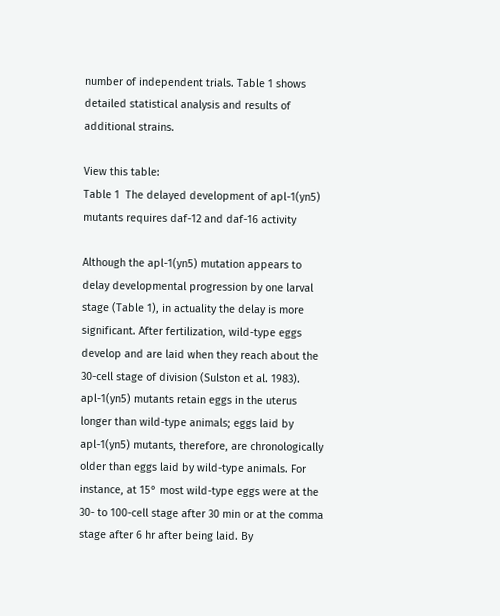number of independent trials. Table 1 shows detailed statistical analysis and results of additional strains.

View this table:
Table 1  The delayed development of apl-1(yn5) mutants requires daf-12 and daf-16 activity

Although the apl-1(yn5) mutation appears to delay developmental progression by one larval stage (Table 1), in actuality the delay is more significant. After fertilization, wild-type eggs develop and are laid when they reach about the 30-cell stage of division (Sulston et al. 1983). apl-1(yn5) mutants retain eggs in the uterus longer than wild-type animals; eggs laid by apl-1(yn5) mutants, therefore, are chronologically older than eggs laid by wild-type animals. For instance, at 15° most wild-type eggs were at the 30- to 100-cell stage after 30 min or at the comma stage after 6 hr after being laid. By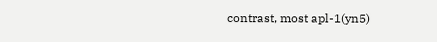contrast, most apl-1(yn5)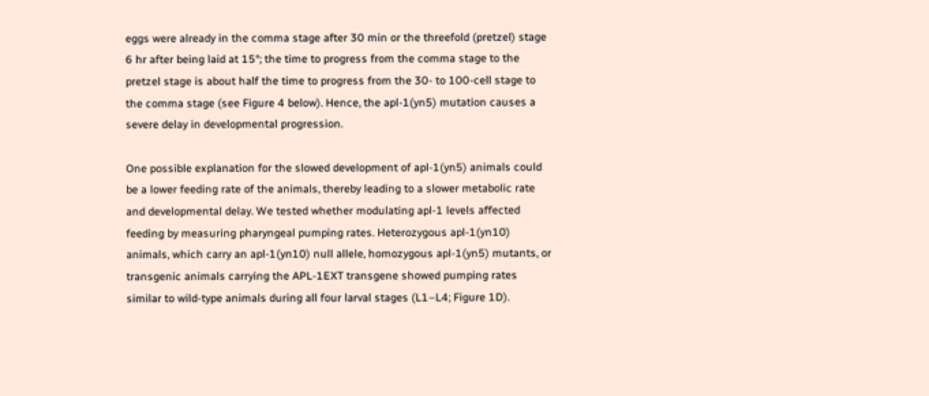eggs were already in the comma stage after 30 min or the threefold (pretzel) stage 6 hr after being laid at 15°; the time to progress from the comma stage to the pretzel stage is about half the time to progress from the 30- to 100-cell stage to the comma stage (see Figure 4 below). Hence, the apl-1(yn5) mutation causes a severe delay in developmental progression.

One possible explanation for the slowed development of apl-1(yn5) animals could be a lower feeding rate of the animals, thereby leading to a slower metabolic rate and developmental delay. We tested whether modulating apl-1 levels affected feeding by measuring pharyngeal pumping rates. Heterozygous apl-1(yn10) animals, which carry an apl-1(yn10) null allele, homozygous apl-1(yn5) mutants, or transgenic animals carrying the APL-1EXT transgene showed pumping rates similar to wild-type animals during all four larval stages (L1–L4; Figure 1D).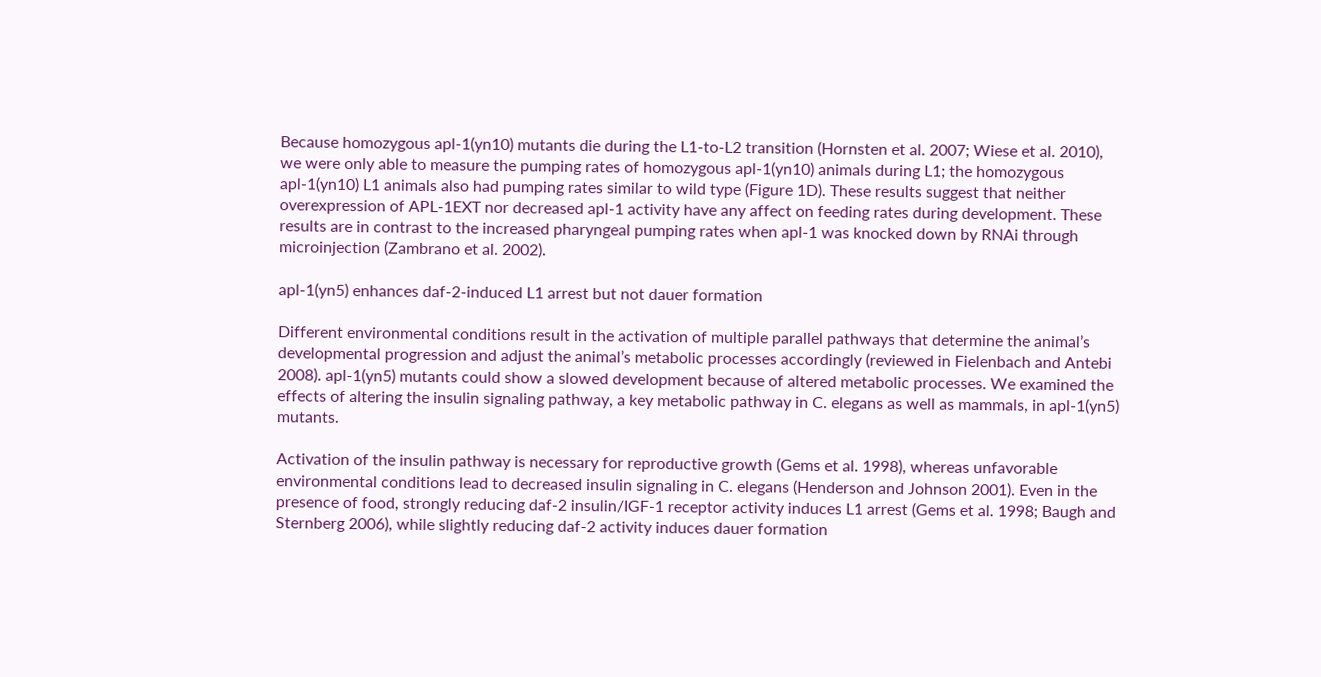Because homozygous apl-1(yn10) mutants die during the L1-to-L2 transition (Hornsten et al. 2007; Wiese et al. 2010), we were only able to measure the pumping rates of homozygous apl-1(yn10) animals during L1; the homozygous apl-1(yn10) L1 animals also had pumping rates similar to wild type (Figure 1D). These results suggest that neither overexpression of APL-1EXT nor decreased apl-1 activity have any affect on feeding rates during development. These results are in contrast to the increased pharyngeal pumping rates when apl-1 was knocked down by RNAi through microinjection (Zambrano et al. 2002).

apl-1(yn5) enhances daf-2-induced L1 arrest but not dauer formation

Different environmental conditions result in the activation of multiple parallel pathways that determine the animal’s developmental progression and adjust the animal’s metabolic processes accordingly (reviewed in Fielenbach and Antebi 2008). apl-1(yn5) mutants could show a slowed development because of altered metabolic processes. We examined the effects of altering the insulin signaling pathway, a key metabolic pathway in C. elegans as well as mammals, in apl-1(yn5) mutants.

Activation of the insulin pathway is necessary for reproductive growth (Gems et al. 1998), whereas unfavorable environmental conditions lead to decreased insulin signaling in C. elegans (Henderson and Johnson 2001). Even in the presence of food, strongly reducing daf-2 insulin/IGF-1 receptor activity induces L1 arrest (Gems et al. 1998; Baugh and Sternberg 2006), while slightly reducing daf-2 activity induces dauer formation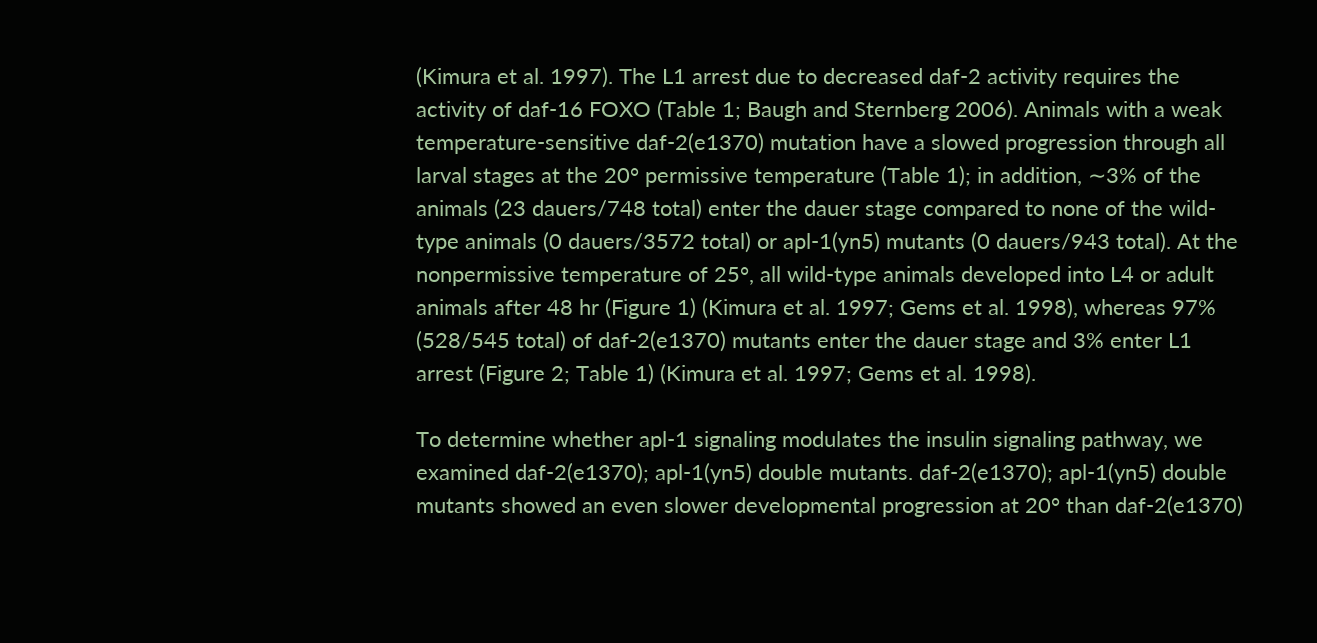(Kimura et al. 1997). The L1 arrest due to decreased daf-2 activity requires the activity of daf-16 FOXO (Table 1; Baugh and Sternberg 2006). Animals with a weak temperature-sensitive daf-2(e1370) mutation have a slowed progression through all larval stages at the 20° permissive temperature (Table 1); in addition, ∼3% of the animals (23 dauers/748 total) enter the dauer stage compared to none of the wild-type animals (0 dauers/3572 total) or apl-1(yn5) mutants (0 dauers/943 total). At the nonpermissive temperature of 25°, all wild-type animals developed into L4 or adult animals after 48 hr (Figure 1) (Kimura et al. 1997; Gems et al. 1998), whereas 97% (528/545 total) of daf-2(e1370) mutants enter the dauer stage and 3% enter L1 arrest (Figure 2; Table 1) (Kimura et al. 1997; Gems et al. 1998).

To determine whether apl-1 signaling modulates the insulin signaling pathway, we examined daf-2(e1370); apl-1(yn5) double mutants. daf-2(e1370); apl-1(yn5) double mutants showed an even slower developmental progression at 20° than daf-2(e1370)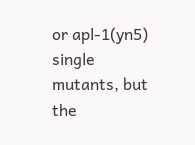or apl-1(yn5) single mutants, but the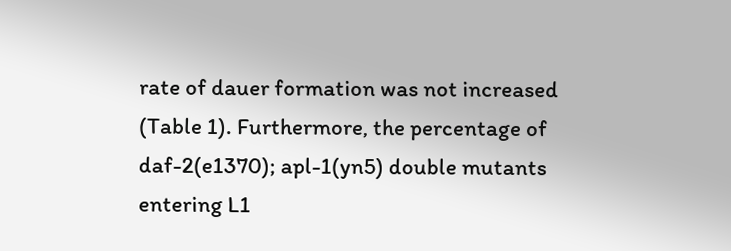rate of dauer formation was not increased (Table 1). Furthermore, the percentage of daf-2(e1370); apl-1(yn5) double mutants entering L1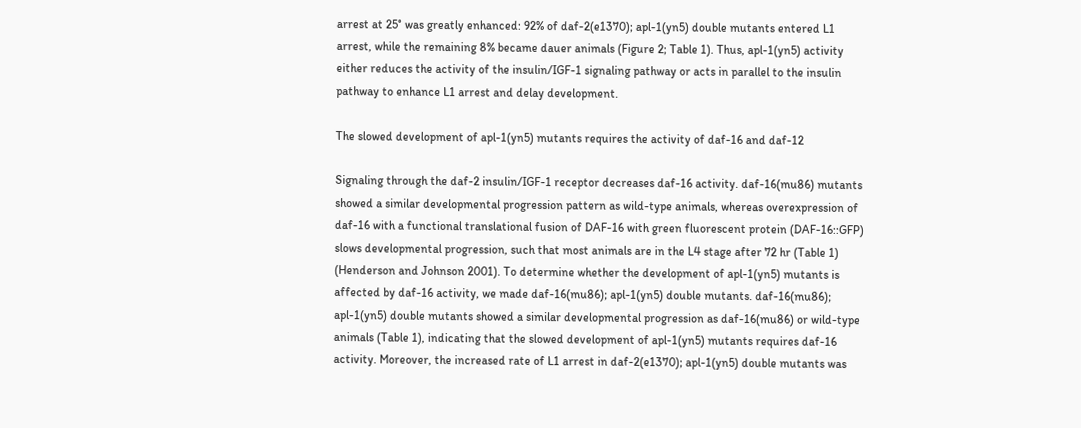arrest at 25° was greatly enhanced: 92% of daf-2(e1370); apl-1(yn5) double mutants entered L1 arrest, while the remaining 8% became dauer animals (Figure 2; Table 1). Thus, apl-1(yn5) activity either reduces the activity of the insulin/IGF-1 signaling pathway or acts in parallel to the insulin pathway to enhance L1 arrest and delay development.

The slowed development of apl-1(yn5) mutants requires the activity of daf-16 and daf-12

Signaling through the daf-2 insulin/IGF-1 receptor decreases daf-16 activity. daf-16(mu86) mutants showed a similar developmental progression pattern as wild-type animals, whereas overexpression of daf-16 with a functional translational fusion of DAF-16 with green fluorescent protein (DAF-16::GFP) slows developmental progression, such that most animals are in the L4 stage after 72 hr (Table 1) (Henderson and Johnson 2001). To determine whether the development of apl-1(yn5) mutants is affected by daf-16 activity, we made daf-16(mu86); apl-1(yn5) double mutants. daf-16(mu86); apl-1(yn5) double mutants showed a similar developmental progression as daf-16(mu86) or wild-type animals (Table 1), indicating that the slowed development of apl-1(yn5) mutants requires daf-16 activity. Moreover, the increased rate of L1 arrest in daf-2(e1370); apl-1(yn5) double mutants was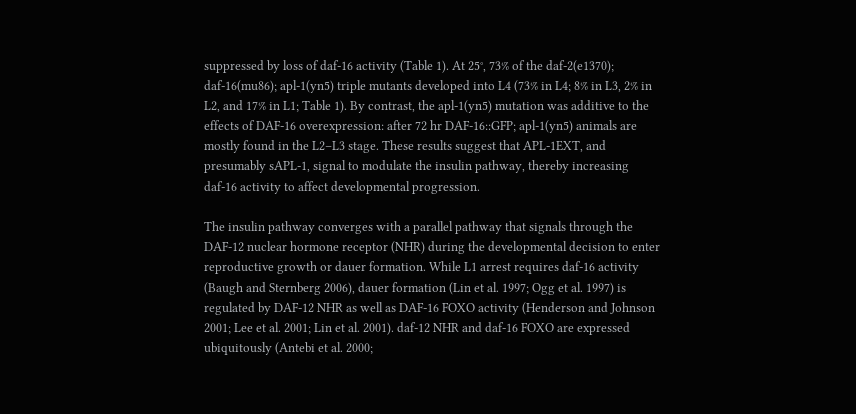suppressed by loss of daf-16 activity (Table 1). At 25°, 73% of the daf-2(e1370); daf-16(mu86); apl-1(yn5) triple mutants developed into L4 (73% in L4; 8% in L3, 2% in L2, and 17% in L1; Table 1). By contrast, the apl-1(yn5) mutation was additive to the effects of DAF-16 overexpression: after 72 hr DAF-16::GFP; apl-1(yn5) animals are mostly found in the L2–L3 stage. These results suggest that APL-1EXT, and presumably sAPL-1, signal to modulate the insulin pathway, thereby increasing daf-16 activity to affect developmental progression.

The insulin pathway converges with a parallel pathway that signals through the DAF-12 nuclear hormone receptor (NHR) during the developmental decision to enter reproductive growth or dauer formation. While L1 arrest requires daf-16 activity (Baugh and Sternberg 2006), dauer formation (Lin et al. 1997; Ogg et al. 1997) is regulated by DAF-12 NHR as well as DAF-16 FOXO activity (Henderson and Johnson 2001; Lee et al. 2001; Lin et al. 2001). daf-12 NHR and daf-16 FOXO are expressed ubiquitously (Antebi et al. 2000;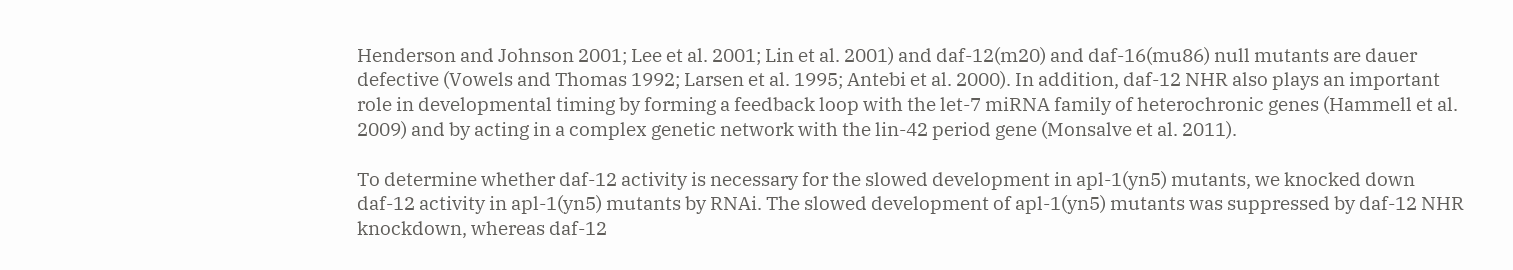Henderson and Johnson 2001; Lee et al. 2001; Lin et al. 2001) and daf-12(m20) and daf-16(mu86) null mutants are dauer defective (Vowels and Thomas 1992; Larsen et al. 1995; Antebi et al. 2000). In addition, daf-12 NHR also plays an important role in developmental timing by forming a feedback loop with the let-7 miRNA family of heterochronic genes (Hammell et al. 2009) and by acting in a complex genetic network with the lin-42 period gene (Monsalve et al. 2011).

To determine whether daf-12 activity is necessary for the slowed development in apl-1(yn5) mutants, we knocked down daf-12 activity in apl-1(yn5) mutants by RNAi. The slowed development of apl-1(yn5) mutants was suppressed by daf-12 NHR knockdown, whereas daf-12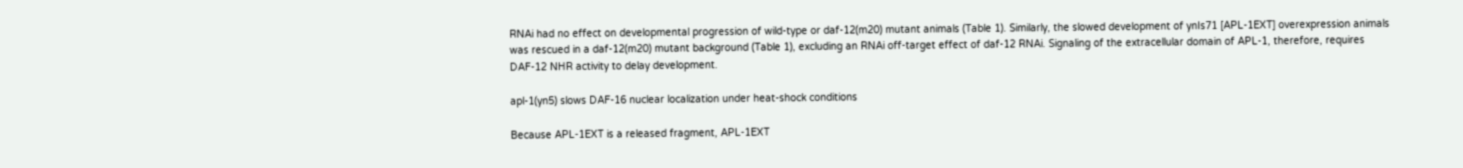RNAi had no effect on developmental progression of wild-type or daf-12(m20) mutant animals (Table 1). Similarly, the slowed development of ynIs71 [APL-1EXT] overexpression animals was rescued in a daf-12(m20) mutant background (Table 1), excluding an RNAi off-target effect of daf-12 RNAi. Signaling of the extracellular domain of APL-1, therefore, requires DAF-12 NHR activity to delay development.

apl-1(yn5) slows DAF-16 nuclear localization under heat-shock conditions

Because APL-1EXT is a released fragment, APL-1EXT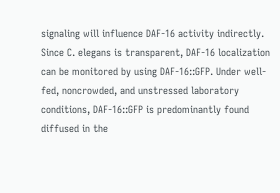signaling will influence DAF-16 activity indirectly. Since C. elegans is transparent, DAF-16 localization can be monitored by using DAF-16::GFP. Under well-fed, noncrowded, and unstressed laboratory conditions, DAF-16::GFP is predominantly found diffused in the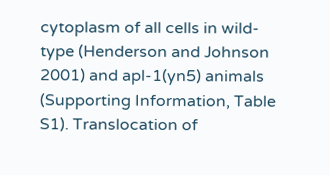cytoplasm of all cells in wild-type (Henderson and Johnson 2001) and apl-1(yn5) animals (Supporting Information, Table S1). Translocation of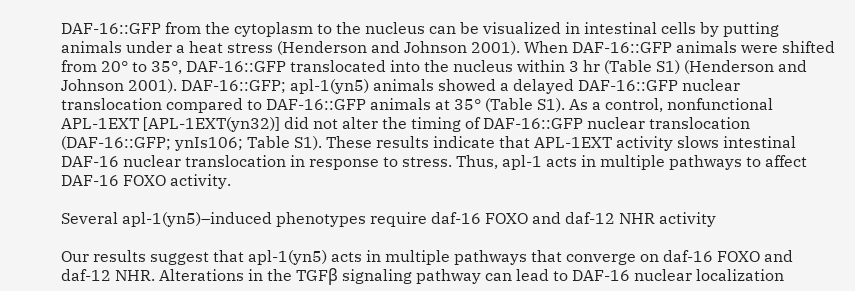DAF-16::GFP from the cytoplasm to the nucleus can be visualized in intestinal cells by putting animals under a heat stress (Henderson and Johnson 2001). When DAF-16::GFP animals were shifted from 20° to 35°, DAF-16::GFP translocated into the nucleus within 3 hr (Table S1) (Henderson and Johnson 2001). DAF-16::GFP; apl-1(yn5) animals showed a delayed DAF-16::GFP nuclear translocation compared to DAF-16::GFP animals at 35° (Table S1). As a control, nonfunctional APL-1EXT [APL-1EXT(yn32)] did not alter the timing of DAF-16::GFP nuclear translocation (DAF-16::GFP; ynIs106; Table S1). These results indicate that APL-1EXT activity slows intestinal DAF-16 nuclear translocation in response to stress. Thus, apl-1 acts in multiple pathways to affect DAF-16 FOXO activity.

Several apl-1(yn5)–induced phenotypes require daf-16 FOXO and daf-12 NHR activity

Our results suggest that apl-1(yn5) acts in multiple pathways that converge on daf-16 FOXO and daf-12 NHR. Alterations in the TGFβ signaling pathway can lead to DAF-16 nuclear localization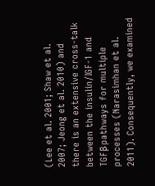(Lee et al. 2001; Shaw et al. 2007; Jeong et al. 2010) and there is an extensive cross-talk between the insulin/IGF-1 and TGFβ pathways for multiple processes (Narasimhan et al. 2011). Consequently, we examined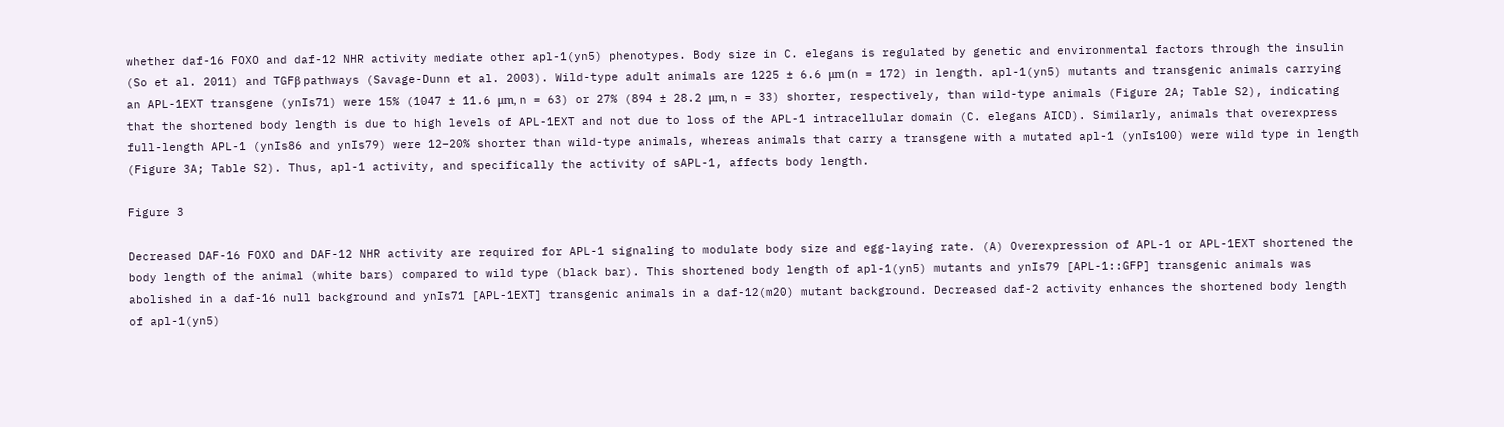whether daf-16 FOXO and daf-12 NHR activity mediate other apl-1(yn5) phenotypes. Body size in C. elegans is regulated by genetic and environmental factors through the insulin (So et al. 2011) and TGFβ pathways (Savage-Dunn et al. 2003). Wild-type adult animals are 1225 ± 6.6 μm (n = 172) in length. apl-1(yn5) mutants and transgenic animals carrying an APL-1EXT transgene (ynIs71) were 15% (1047 ± 11.6 μm, n = 63) or 27% (894 ± 28.2 μm, n = 33) shorter, respectively, than wild-type animals (Figure 2A; Table S2), indicating that the shortened body length is due to high levels of APL-1EXT and not due to loss of the APL-1 intracellular domain (C. elegans AICD). Similarly, animals that overexpress full-length APL-1 (ynIs86 and ynIs79) were 12–20% shorter than wild-type animals, whereas animals that carry a transgene with a mutated apl-1 (ynIs100) were wild type in length (Figure 3A; Table S2). Thus, apl-1 activity, and specifically the activity of sAPL-1, affects body length.

Figure 3

Decreased DAF-16 FOXO and DAF-12 NHR activity are required for APL-1 signaling to modulate body size and egg-laying rate. (A) Overexpression of APL-1 or APL-1EXT shortened the body length of the animal (white bars) compared to wild type (black bar). This shortened body length of apl-1(yn5) mutants and ynIs79 [APL-1::GFP] transgenic animals was abolished in a daf-16 null background and ynIs71 [APL-1EXT] transgenic animals in a daf-12(m20) mutant background. Decreased daf-2 activity enhances the shortened body length of apl-1(yn5)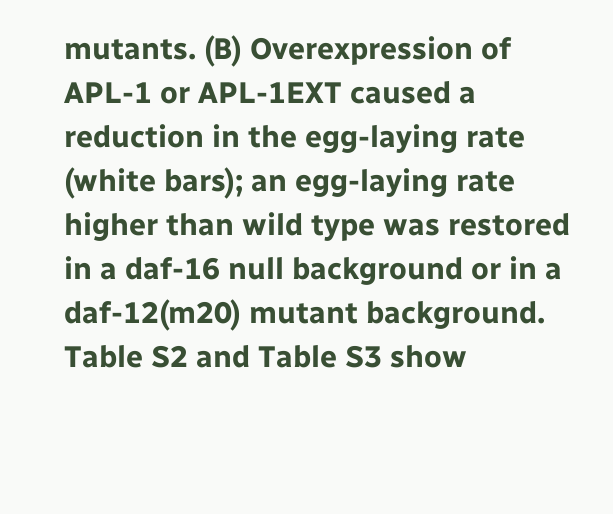mutants. (B) Overexpression of APL-1 or APL-1EXT caused a reduction in the egg-laying rate (white bars); an egg-laying rate higher than wild type was restored in a daf-16 null background or in a daf-12(m20) mutant background. Table S2 and Table S3 show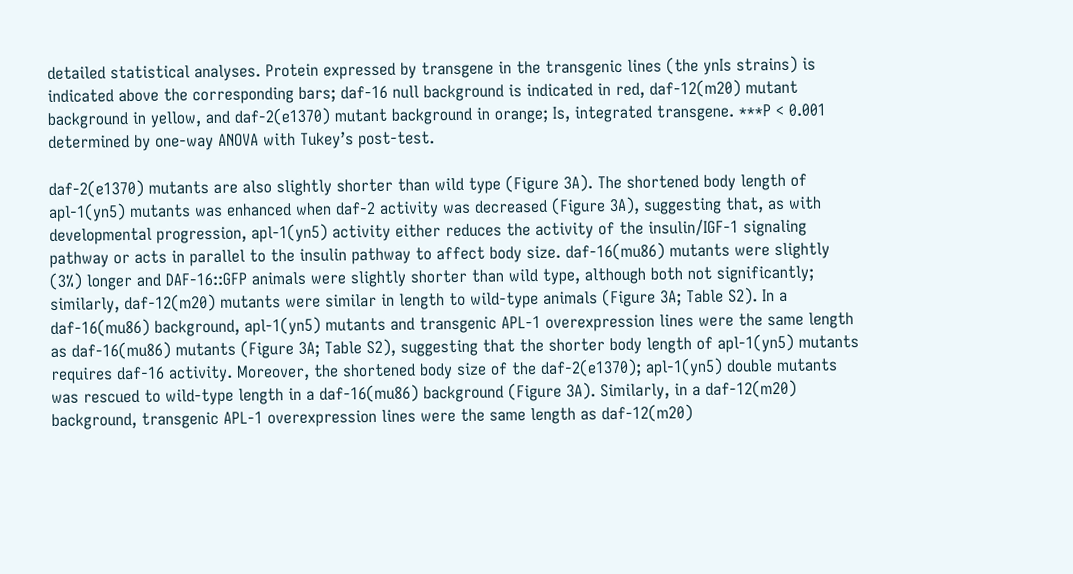detailed statistical analyses. Protein expressed by transgene in the transgenic lines (the ynIs strains) is indicated above the corresponding bars; daf-16 null background is indicated in red, daf-12(m20) mutant background in yellow, and daf-2(e1370) mutant background in orange; Is, integrated transgene. ***P < 0.001 determined by one-way ANOVA with Tukey’s post-test.

daf-2(e1370) mutants are also slightly shorter than wild type (Figure 3A). The shortened body length of apl-1(yn5) mutants was enhanced when daf-2 activity was decreased (Figure 3A), suggesting that, as with developmental progression, apl-1(yn5) activity either reduces the activity of the insulin/IGF-1 signaling pathway or acts in parallel to the insulin pathway to affect body size. daf-16(mu86) mutants were slightly (3%) longer and DAF-16::GFP animals were slightly shorter than wild type, although both not significantly; similarly, daf-12(m20) mutants were similar in length to wild-type animals (Figure 3A; Table S2). In a daf-16(mu86) background, apl-1(yn5) mutants and transgenic APL-1 overexpression lines were the same length as daf-16(mu86) mutants (Figure 3A; Table S2), suggesting that the shorter body length of apl-1(yn5) mutants requires daf-16 activity. Moreover, the shortened body size of the daf-2(e1370); apl-1(yn5) double mutants was rescued to wild-type length in a daf-16(mu86) background (Figure 3A). Similarly, in a daf-12(m20) background, transgenic APL-1 overexpression lines were the same length as daf-12(m20)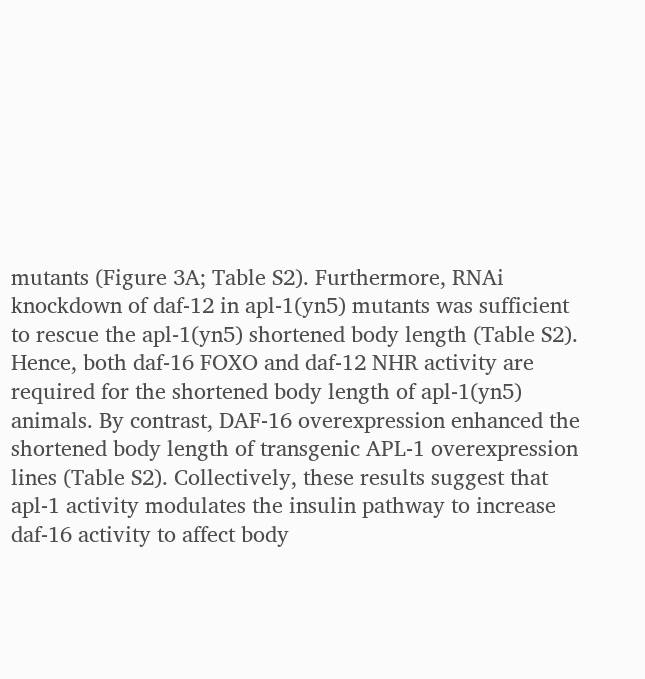mutants (Figure 3A; Table S2). Furthermore, RNAi knockdown of daf-12 in apl-1(yn5) mutants was sufficient to rescue the apl-1(yn5) shortened body length (Table S2). Hence, both daf-16 FOXO and daf-12 NHR activity are required for the shortened body length of apl-1(yn5) animals. By contrast, DAF-16 overexpression enhanced the shortened body length of transgenic APL-1 overexpression lines (Table S2). Collectively, these results suggest that apl-1 activity modulates the insulin pathway to increase daf-16 activity to affect body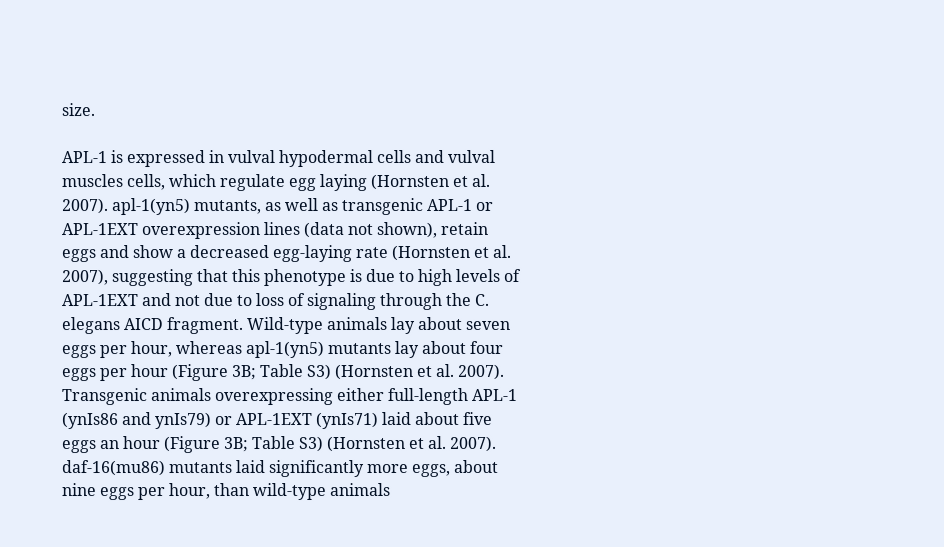size.

APL-1 is expressed in vulval hypodermal cells and vulval muscles cells, which regulate egg laying (Hornsten et al. 2007). apl-1(yn5) mutants, as well as transgenic APL-1 or APL-1EXT overexpression lines (data not shown), retain eggs and show a decreased egg-laying rate (Hornsten et al. 2007), suggesting that this phenotype is due to high levels of APL-1EXT and not due to loss of signaling through the C. elegans AICD fragment. Wild-type animals lay about seven eggs per hour, whereas apl-1(yn5) mutants lay about four eggs per hour (Figure 3B; Table S3) (Hornsten et al. 2007). Transgenic animals overexpressing either full-length APL-1 (ynIs86 and ynIs79) or APL-1EXT (ynIs71) laid about five eggs an hour (Figure 3B; Table S3) (Hornsten et al. 2007). daf-16(mu86) mutants laid significantly more eggs, about nine eggs per hour, than wild-type animals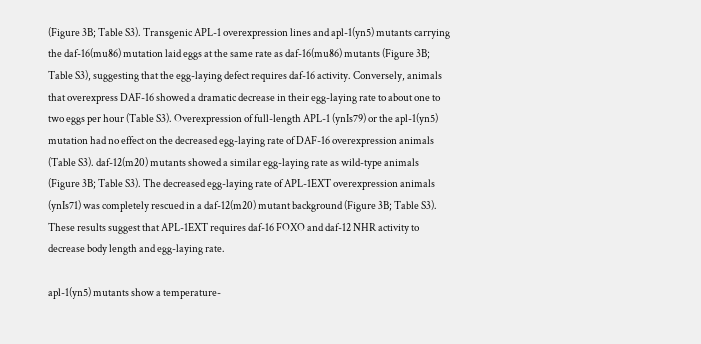(Figure 3B; Table S3). Transgenic APL-1 overexpression lines and apl-1(yn5) mutants carrying the daf-16(mu86) mutation laid eggs at the same rate as daf-16(mu86) mutants (Figure 3B; Table S3), suggesting that the egg-laying defect requires daf-16 activity. Conversely, animals that overexpress DAF-16 showed a dramatic decrease in their egg-laying rate to about one to two eggs per hour (Table S3). Overexpression of full-length APL-1 (ynIs79) or the apl-1(yn5) mutation had no effect on the decreased egg-laying rate of DAF-16 overexpression animals (Table S3). daf-12(m20) mutants showed a similar egg-laying rate as wild-type animals (Figure 3B; Table S3). The decreased egg-laying rate of APL-1EXT overexpression animals (ynIs71) was completely rescued in a daf-12(m20) mutant background (Figure 3B; Table S3). These results suggest that APL-1EXT requires daf-16 FOXO and daf-12 NHR activity to decrease body length and egg-laying rate.

apl-1(yn5) mutants show a temperature-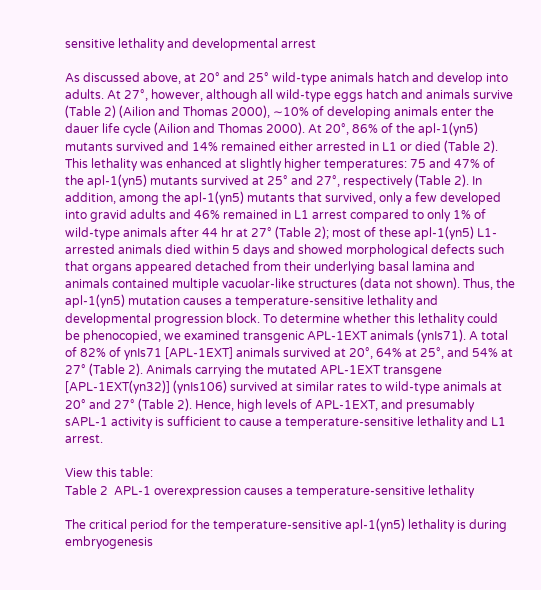sensitive lethality and developmental arrest

As discussed above, at 20° and 25° wild-type animals hatch and develop into adults. At 27°, however, although all wild-type eggs hatch and animals survive (Table 2) (Ailion and Thomas 2000), ∼10% of developing animals enter the dauer life cycle (Ailion and Thomas 2000). At 20°, 86% of the apl-1(yn5) mutants survived and 14% remained either arrested in L1 or died (Table 2). This lethality was enhanced at slightly higher temperatures: 75 and 47% of the apl-1(yn5) mutants survived at 25° and 27°, respectively (Table 2). In addition, among the apl-1(yn5) mutants that survived, only a few developed into gravid adults and 46% remained in L1 arrest compared to only 1% of wild-type animals after 44 hr at 27° (Table 2); most of these apl-1(yn5) L1-arrested animals died within 5 days and showed morphological defects such that organs appeared detached from their underlying basal lamina and animals contained multiple vacuolar-like structures (data not shown). Thus, the apl-1(yn5) mutation causes a temperature-sensitive lethality and developmental progression block. To determine whether this lethality could be phenocopied, we examined transgenic APL-1EXT animals (ynIs71). A total of 82% of ynIs71 [APL-1EXT] animals survived at 20°, 64% at 25°, and 54% at 27° (Table 2). Animals carrying the mutated APL-1EXT transgene [APL-1EXT(yn32)] (ynIs106) survived at similar rates to wild-type animals at 20° and 27° (Table 2). Hence, high levels of APL-1EXT, and presumably sAPL-1 activity is sufficient to cause a temperature-sensitive lethality and L1 arrest.

View this table:
Table 2  APL-1 overexpression causes a temperature-sensitive lethality

The critical period for the temperature-sensitive apl-1(yn5) lethality is during embryogenesis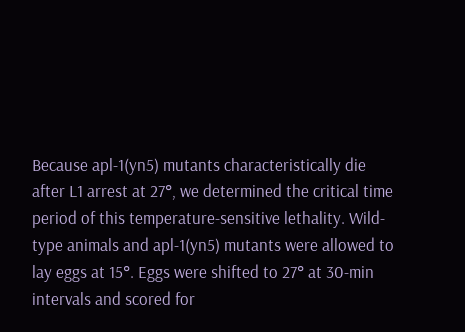Because apl-1(yn5) mutants characteristically die after L1 arrest at 27°, we determined the critical time period of this temperature-sensitive lethality. Wild-type animals and apl-1(yn5) mutants were allowed to lay eggs at 15°. Eggs were shifted to 27° at 30-min intervals and scored for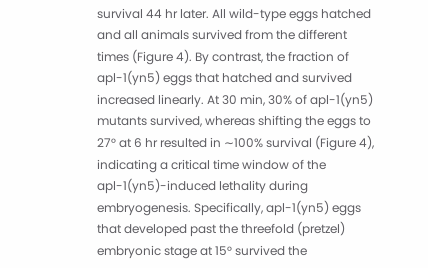survival 44 hr later. All wild-type eggs hatched and all animals survived from the different times (Figure 4). By contrast, the fraction of apl-1(yn5) eggs that hatched and survived increased linearly. At 30 min, 30% of apl-1(yn5) mutants survived, whereas shifting the eggs to 27° at 6 hr resulted in ∼100% survival (Figure 4), indicating a critical time window of the apl-1(yn5)-induced lethality during embryogenesis. Specifically, apl-1(yn5) eggs that developed past the threefold (pretzel) embryonic stage at 15° survived the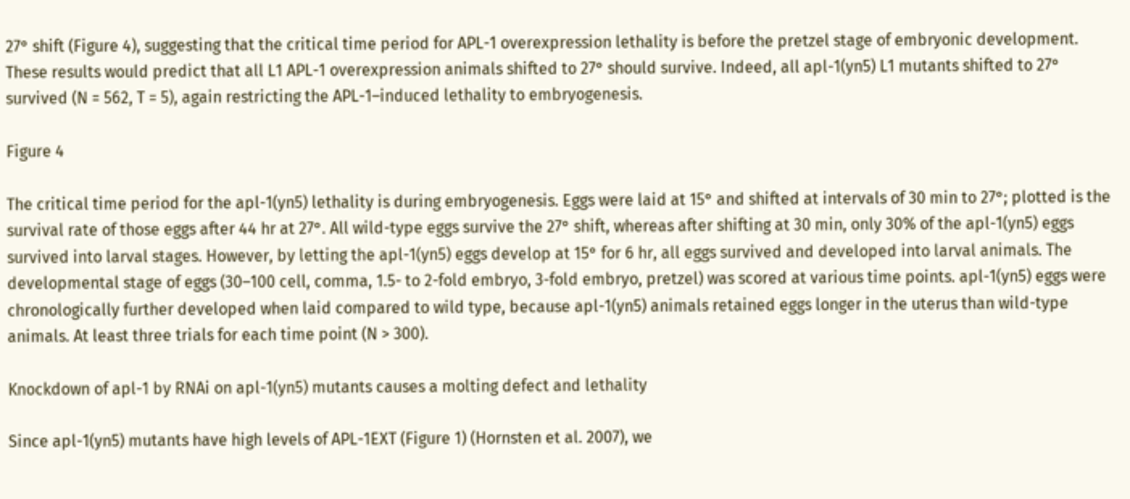27° shift (Figure 4), suggesting that the critical time period for APL-1 overexpression lethality is before the pretzel stage of embryonic development. These results would predict that all L1 APL-1 overexpression animals shifted to 27° should survive. Indeed, all apl-1(yn5) L1 mutants shifted to 27° survived (N = 562, T = 5), again restricting the APL-1–induced lethality to embryogenesis.

Figure 4

The critical time period for the apl-1(yn5) lethality is during embryogenesis. Eggs were laid at 15° and shifted at intervals of 30 min to 27°; plotted is the survival rate of those eggs after 44 hr at 27°. All wild-type eggs survive the 27° shift, whereas after shifting at 30 min, only 30% of the apl-1(yn5) eggs survived into larval stages. However, by letting the apl-1(yn5) eggs develop at 15° for 6 hr, all eggs survived and developed into larval animals. The developmental stage of eggs (30–100 cell, comma, 1.5- to 2-fold embryo, 3-fold embryo, pretzel) was scored at various time points. apl-1(yn5) eggs were chronologically further developed when laid compared to wild type, because apl-1(yn5) animals retained eggs longer in the uterus than wild-type animals. At least three trials for each time point (N > 300).

Knockdown of apl-1 by RNAi on apl-1(yn5) mutants causes a molting defect and lethality

Since apl-1(yn5) mutants have high levels of APL-1EXT (Figure 1) (Hornsten et al. 2007), we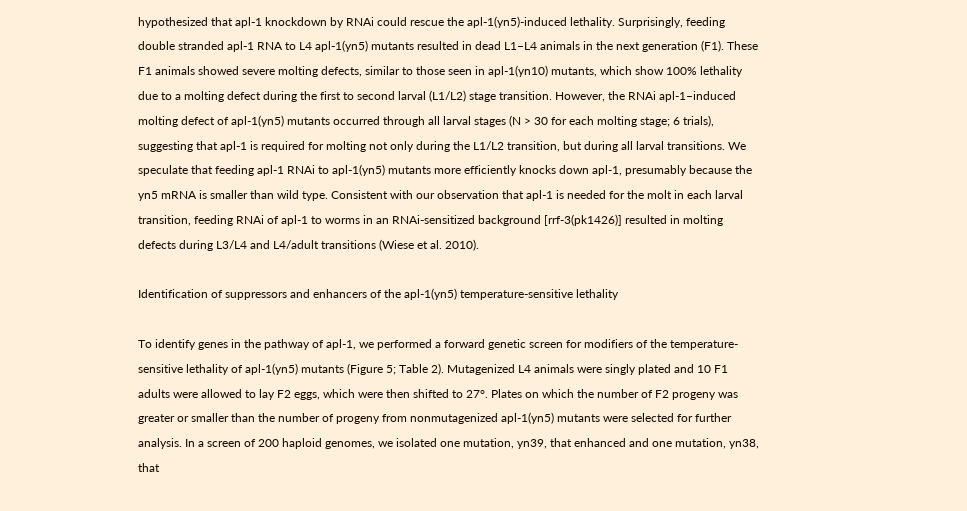hypothesized that apl-1 knockdown by RNAi could rescue the apl-1(yn5)-induced lethality. Surprisingly, feeding double stranded apl-1 RNA to L4 apl-1(yn5) mutants resulted in dead L1–L4 animals in the next generation (F1). These F1 animals showed severe molting defects, similar to those seen in apl-1(yn10) mutants, which show 100% lethality due to a molting defect during the first to second larval (L1/L2) stage transition. However, the RNAi apl-1–induced molting defect of apl-1(yn5) mutants occurred through all larval stages (N > 30 for each molting stage; 6 trials), suggesting that apl-1 is required for molting not only during the L1/L2 transition, but during all larval transitions. We speculate that feeding apl-1 RNAi to apl-1(yn5) mutants more efficiently knocks down apl-1, presumably because the yn5 mRNA is smaller than wild type. Consistent with our observation that apl-1 is needed for the molt in each larval transition, feeding RNAi of apl-1 to worms in an RNAi-sensitized background [rrf-3(pk1426)] resulted in molting defects during L3/L4 and L4/adult transitions (Wiese et al. 2010).

Identification of suppressors and enhancers of the apl-1(yn5) temperature-sensitive lethality

To identify genes in the pathway of apl-1, we performed a forward genetic screen for modifiers of the temperature-sensitive lethality of apl-1(yn5) mutants (Figure 5; Table 2). Mutagenized L4 animals were singly plated and 10 F1 adults were allowed to lay F2 eggs, which were then shifted to 27°. Plates on which the number of F2 progeny was greater or smaller than the number of progeny from nonmutagenized apl-1(yn5) mutants were selected for further analysis. In a screen of 200 haploid genomes, we isolated one mutation, yn39, that enhanced and one mutation, yn38, that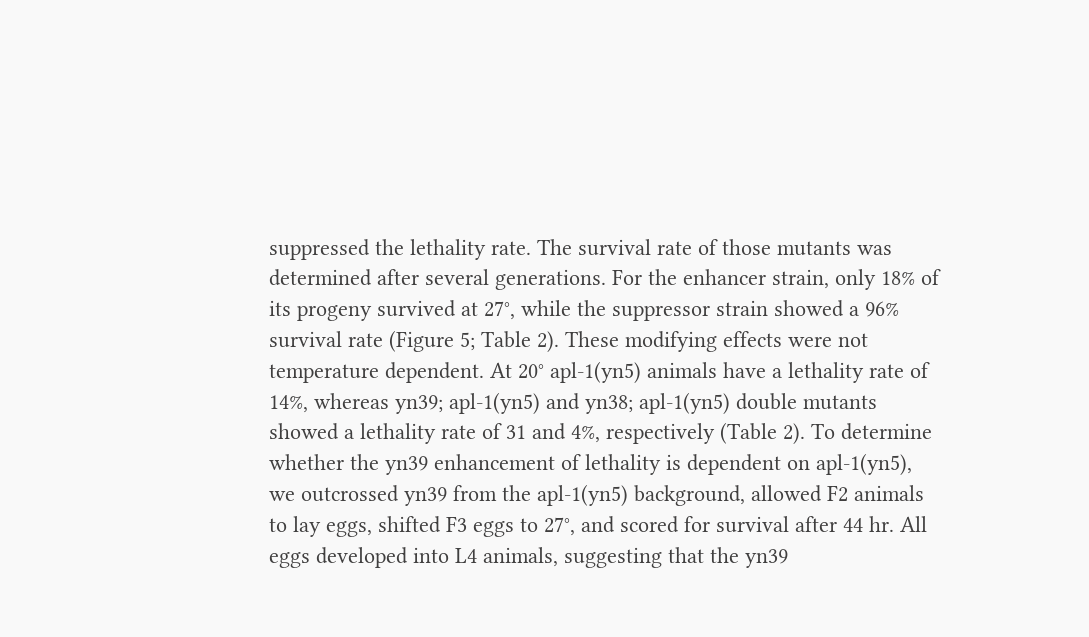suppressed the lethality rate. The survival rate of those mutants was determined after several generations. For the enhancer strain, only 18% of its progeny survived at 27°, while the suppressor strain showed a 96% survival rate (Figure 5; Table 2). These modifying effects were not temperature dependent. At 20° apl-1(yn5) animals have a lethality rate of 14%, whereas yn39; apl-1(yn5) and yn38; apl-1(yn5) double mutants showed a lethality rate of 31 and 4%, respectively (Table 2). To determine whether the yn39 enhancement of lethality is dependent on apl-1(yn5), we outcrossed yn39 from the apl-1(yn5) background, allowed F2 animals to lay eggs, shifted F3 eggs to 27°, and scored for survival after 44 hr. All eggs developed into L4 animals, suggesting that the yn39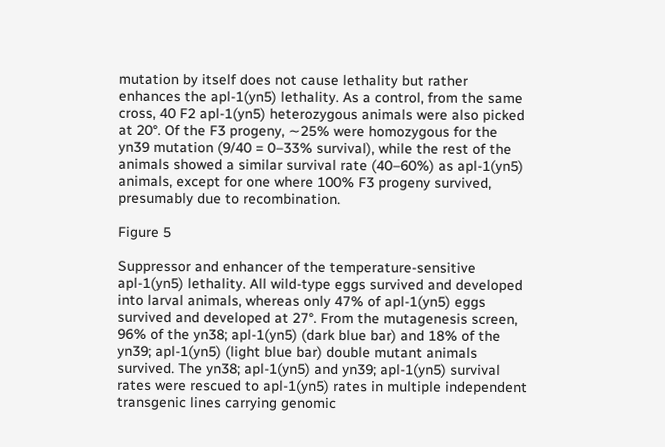mutation by itself does not cause lethality but rather enhances the apl-1(yn5) lethality. As a control, from the same cross, 40 F2 apl-1(yn5) heterozygous animals were also picked at 20°. Of the F3 progeny, ∼25% were homozygous for the yn39 mutation (9/40 = 0–33% survival), while the rest of the animals showed a similar survival rate (40–60%) as apl-1(yn5) animals, except for one where 100% F3 progeny survived, presumably due to recombination.

Figure 5

Suppressor and enhancer of the temperature-sensitive apl-1(yn5) lethality. All wild-type eggs survived and developed into larval animals, whereas only 47% of apl-1(yn5) eggs survived and developed at 27°. From the mutagenesis screen, 96% of the yn38; apl-1(yn5) (dark blue bar) and 18% of the yn39; apl-1(yn5) (light blue bar) double mutant animals survived. The yn38; apl-1(yn5) and yn39; apl-1(yn5) survival rates were rescued to apl-1(yn5) rates in multiple independent transgenic lines carrying genomic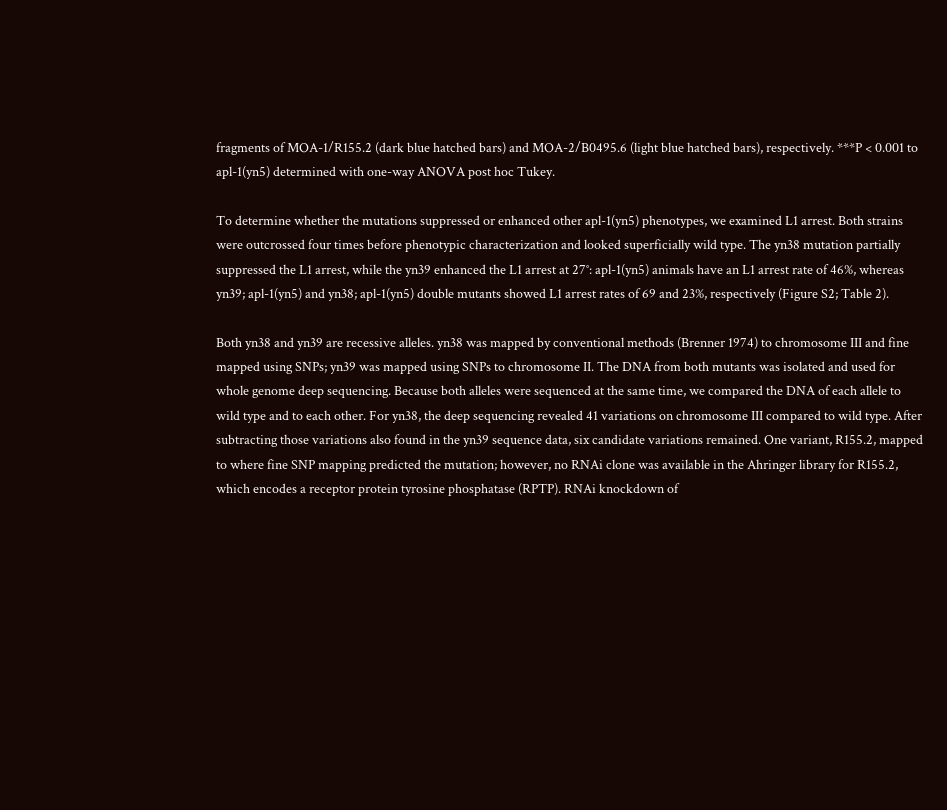fragments of MOA-1/R155.2 (dark blue hatched bars) and MOA-2/B0495.6 (light blue hatched bars), respectively. ***P < 0.001 to apl-1(yn5) determined with one-way ANOVA post hoc Tukey.

To determine whether the mutations suppressed or enhanced other apl-1(yn5) phenotypes, we examined L1 arrest. Both strains were outcrossed four times before phenotypic characterization and looked superficially wild type. The yn38 mutation partially suppressed the L1 arrest, while the yn39 enhanced the L1 arrest at 27°: apl-1(yn5) animals have an L1 arrest rate of 46%, whereas yn39; apl-1(yn5) and yn38; apl-1(yn5) double mutants showed L1 arrest rates of 69 and 23%, respectively (Figure S2; Table 2).

Both yn38 and yn39 are recessive alleles. yn38 was mapped by conventional methods (Brenner 1974) to chromosome III and fine mapped using SNPs; yn39 was mapped using SNPs to chromosome II. The DNA from both mutants was isolated and used for whole genome deep sequencing. Because both alleles were sequenced at the same time, we compared the DNA of each allele to wild type and to each other. For yn38, the deep sequencing revealed 41 variations on chromosome III compared to wild type. After subtracting those variations also found in the yn39 sequence data, six candidate variations remained. One variant, R155.2, mapped to where fine SNP mapping predicted the mutation; however, no RNAi clone was available in the Ahringer library for R155.2, which encodes a receptor protein tyrosine phosphatase (RPTP). RNAi knockdown of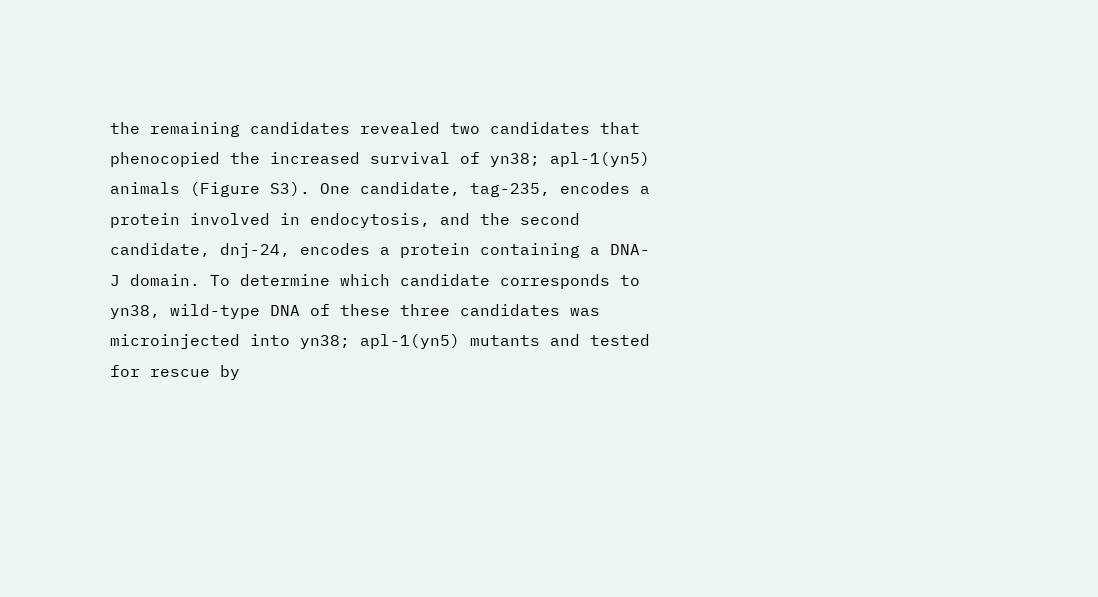the remaining candidates revealed two candidates that phenocopied the increased survival of yn38; apl-1(yn5) animals (Figure S3). One candidate, tag-235, encodes a protein involved in endocytosis, and the second candidate, dnj-24, encodes a protein containing a DNA-J domain. To determine which candidate corresponds to yn38, wild-type DNA of these three candidates was microinjected into yn38; apl-1(yn5) mutants and tested for rescue by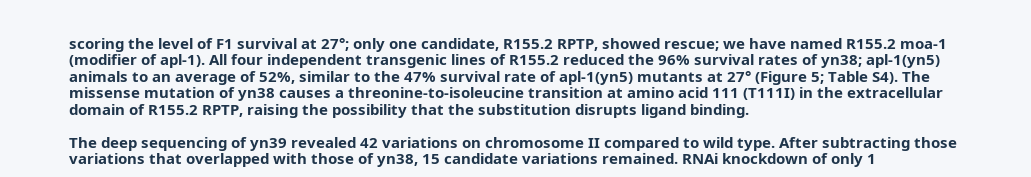scoring the level of F1 survival at 27°; only one candidate, R155.2 RPTP, showed rescue; we have named R155.2 moa-1 (modifier of apl-1). All four independent transgenic lines of R155.2 reduced the 96% survival rates of yn38; apl-1(yn5) animals to an average of 52%, similar to the 47% survival rate of apl-1(yn5) mutants at 27° (Figure 5; Table S4). The missense mutation of yn38 causes a threonine-to-isoleucine transition at amino acid 111 (T111I) in the extracellular domain of R155.2 RPTP, raising the possibility that the substitution disrupts ligand binding.

The deep sequencing of yn39 revealed 42 variations on chromosome II compared to wild type. After subtracting those variations that overlapped with those of yn38, 15 candidate variations remained. RNAi knockdown of only 1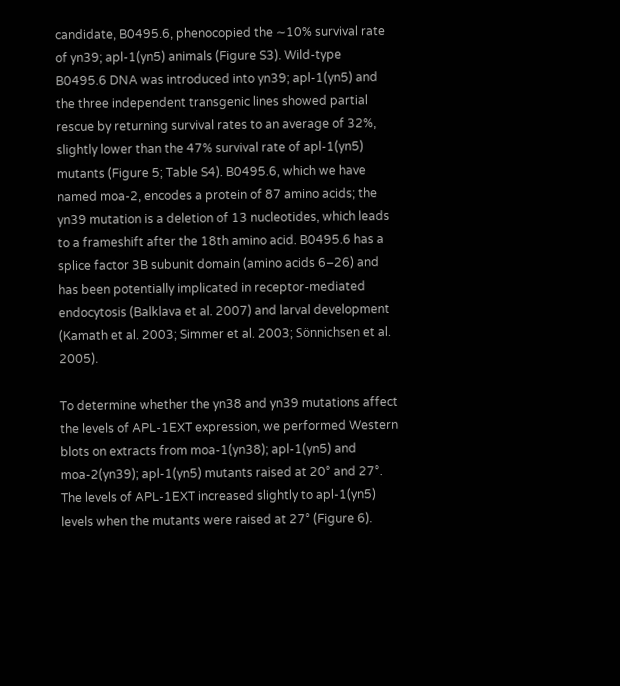candidate, B0495.6, phenocopied the ∼10% survival rate of yn39; apl-1(yn5) animals (Figure S3). Wild-type B0495.6 DNA was introduced into yn39; apl-1(yn5) and the three independent transgenic lines showed partial rescue by returning survival rates to an average of 32%, slightly lower than the 47% survival rate of apl-1(yn5) mutants (Figure 5; Table S4). B0495.6, which we have named moa-2, encodes a protein of 87 amino acids; the yn39 mutation is a deletion of 13 nucleotides, which leads to a frameshift after the 18th amino acid. B0495.6 has a splice factor 3B subunit domain (amino acids 6–26) and has been potentially implicated in receptor-mediated endocytosis (Balklava et al. 2007) and larval development (Kamath et al. 2003; Simmer et al. 2003; Sönnichsen et al. 2005).

To determine whether the yn38 and yn39 mutations affect the levels of APL-1EXT expression, we performed Western blots on extracts from moa-1(yn38); apl-1(yn5) and moa-2(yn39); apl-1(yn5) mutants raised at 20° and 27°. The levels of APL-1EXT increased slightly to apl-1(yn5) levels when the mutants were raised at 27° (Figure 6).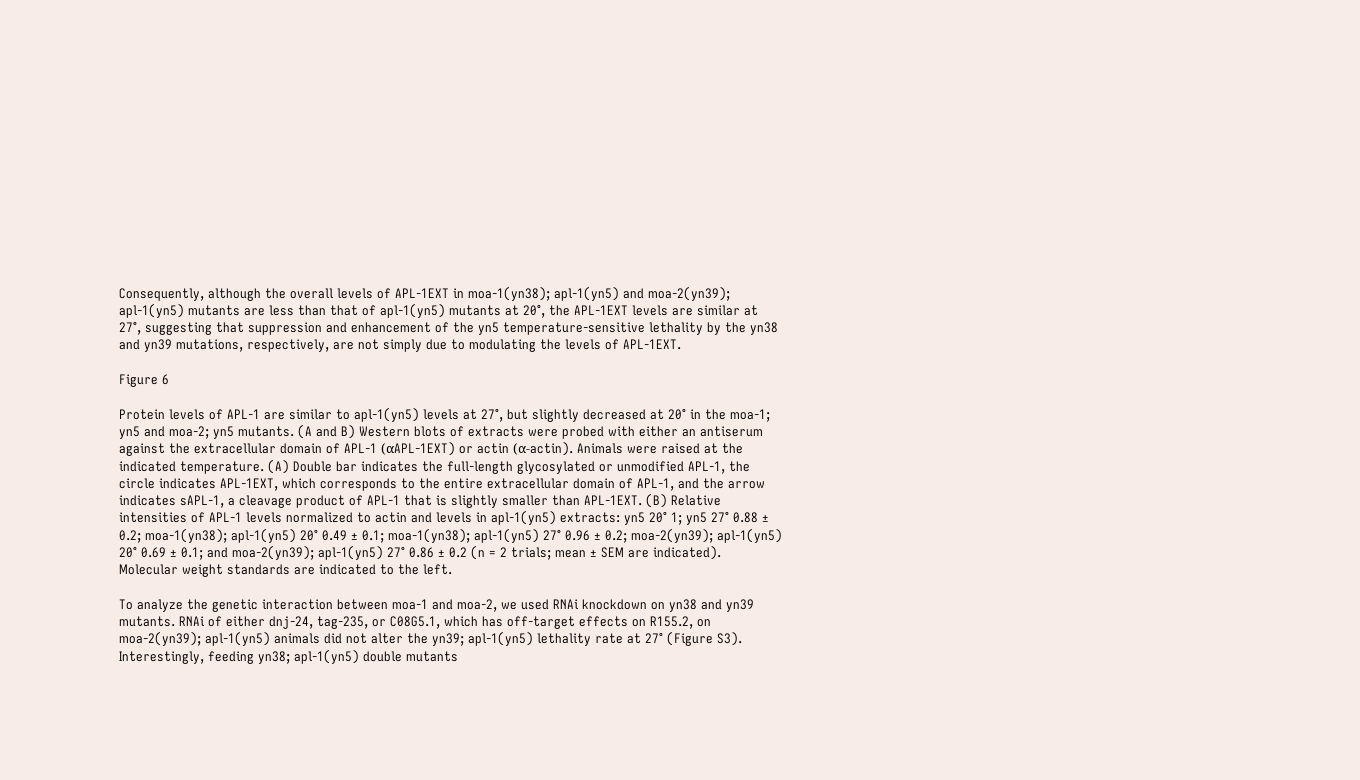Consequently, although the overall levels of APL-1EXT in moa-1(yn38); apl-1(yn5) and moa-2(yn39); apl-1(yn5) mutants are less than that of apl-1(yn5) mutants at 20°, the APL-1EXT levels are similar at 27°, suggesting that suppression and enhancement of the yn5 temperature-sensitive lethality by the yn38 and yn39 mutations, respectively, are not simply due to modulating the levels of APL-1EXT.

Figure 6

Protein levels of APL-1 are similar to apl-1(yn5) levels at 27°, but slightly decreased at 20° in the moa-1; yn5 and moa-2; yn5 mutants. (A and B) Western blots of extracts were probed with either an antiserum against the extracellular domain of APL-1 (αAPL-1EXT) or actin (α-actin). Animals were raised at the indicated temperature. (A) Double bar indicates the full-length glycosylated or unmodified APL-1, the circle indicates APL-1EXT, which corresponds to the entire extracellular domain of APL-1, and the arrow indicates sAPL-1, a cleavage product of APL-1 that is slightly smaller than APL-1EXT. (B) Relative intensities of APL-1 levels normalized to actin and levels in apl-1(yn5) extracts: yn5 20° 1; yn5 27° 0.88 ± 0.2; moa-1(yn38); apl-1(yn5) 20° 0.49 ± 0.1; moa-1(yn38); apl-1(yn5) 27° 0.96 ± 0.2; moa-2(yn39); apl-1(yn5) 20° 0.69 ± 0.1; and moa-2(yn39); apl-1(yn5) 27° 0.86 ± 0.2 (n = 2 trials; mean ± SEM are indicated). Molecular weight standards are indicated to the left.

To analyze the genetic interaction between moa-1 and moa-2, we used RNAi knockdown on yn38 and yn39 mutants. RNAi of either dnj-24, tag-235, or C08G5.1, which has off-target effects on R155.2, on moa-2(yn39); apl-1(yn5) animals did not alter the yn39; apl-1(yn5) lethality rate at 27° (Figure S3). Interestingly, feeding yn38; apl-1(yn5) double mutants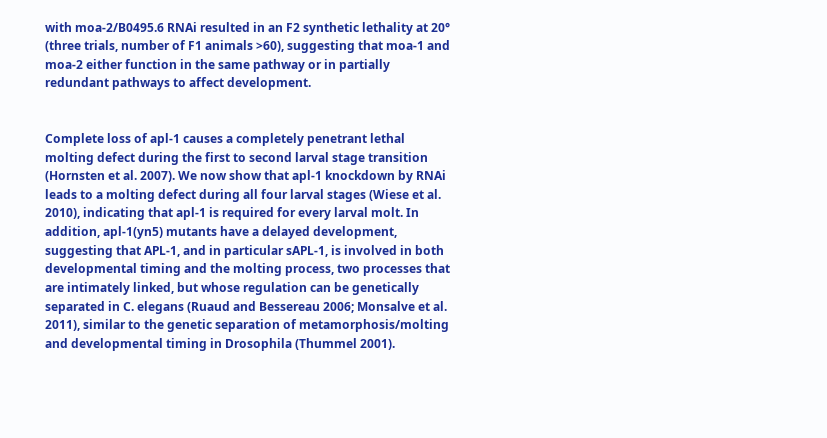with moa-2/B0495.6 RNAi resulted in an F2 synthetic lethality at 20° (three trials, number of F1 animals >60), suggesting that moa-1 and moa-2 either function in the same pathway or in partially redundant pathways to affect development.


Complete loss of apl-1 causes a completely penetrant lethal molting defect during the first to second larval stage transition (Hornsten et al. 2007). We now show that apl-1 knockdown by RNAi leads to a molting defect during all four larval stages (Wiese et al. 2010), indicating that apl-1 is required for every larval molt. In addition, apl-1(yn5) mutants have a delayed development, suggesting that APL-1, and in particular sAPL-1, is involved in both developmental timing and the molting process, two processes that are intimately linked, but whose regulation can be genetically separated in C. elegans (Ruaud and Bessereau 2006; Monsalve et al. 2011), similar to the genetic separation of metamorphosis/molting and developmental timing in Drosophila (Thummel 2001).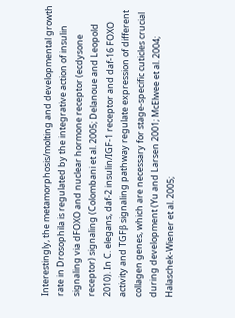Interestingly, the metamorphosis/molting and developmental growth rate in Drosophila is regulated by the integrative action of insulin signaling via dFOXO and nuclear hormone receptor (ecdysone receptor) signaling (Colombani et al. 2005; Delanoue and Leopold 2010). In C. elegans, daf-2 insulin/IGF-1 receptor and daf-16 FOXO activity and TGFβ signaling pathway regulate expression of different collagen genes, which are necessary for stage-specific cuticles crucial during development (Yu and Larsen 2001; McElwee et al. 2004; Halaschek-Wiener et al. 2005;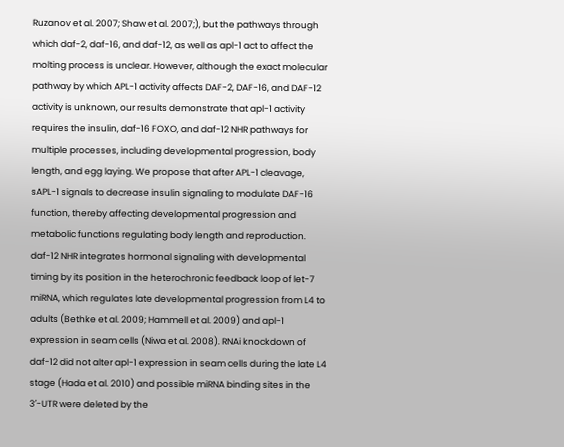Ruzanov et al. 2007; Shaw et al. 2007;), but the pathways through which daf-2, daf-16, and daf-12, as well as apl-1 act to affect the molting process is unclear. However, although the exact molecular pathway by which APL-1 activity affects DAF-2, DAF-16, and DAF-12 activity is unknown, our results demonstrate that apl-1 activity requires the insulin, daf-16 FOXO, and daf-12 NHR pathways for multiple processes, including developmental progression, body length, and egg laying. We propose that after APL-1 cleavage, sAPL-1 signals to decrease insulin signaling to modulate DAF-16 function, thereby affecting developmental progression and metabolic functions regulating body length and reproduction. daf-12 NHR integrates hormonal signaling with developmental timing by its position in the heterochronic feedback loop of let-7 miRNA, which regulates late developmental progression from L4 to adults (Bethke et al. 2009; Hammell et al. 2009) and apl-1 expression in seam cells (Niwa et al. 2008). RNAi knockdown of daf-12 did not alter apl-1 expression in seam cells during the late L4 stage (Hada et al. 2010) and possible miRNA binding sites in the 3′-UTR were deleted by the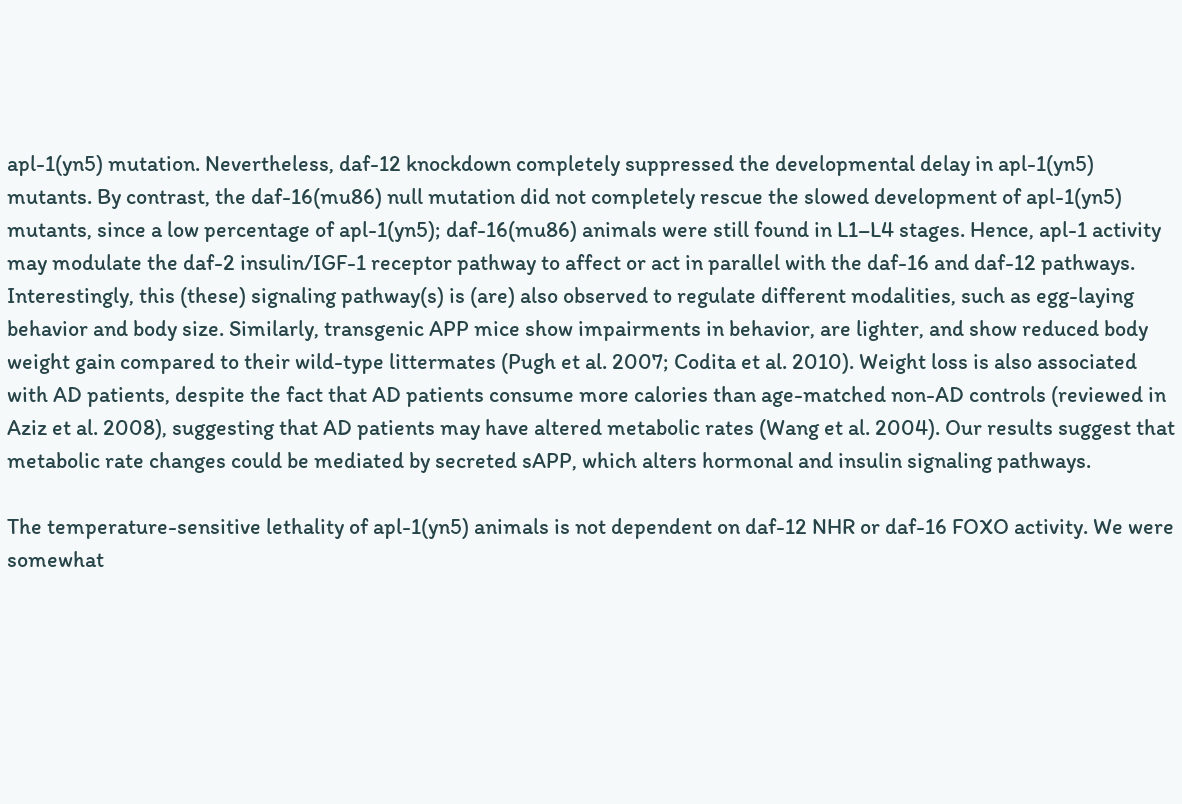apl-1(yn5) mutation. Nevertheless, daf-12 knockdown completely suppressed the developmental delay in apl-1(yn5) mutants. By contrast, the daf-16(mu86) null mutation did not completely rescue the slowed development of apl-1(yn5) mutants, since a low percentage of apl-1(yn5); daf-16(mu86) animals were still found in L1–L4 stages. Hence, apl-1 activity may modulate the daf-2 insulin/IGF-1 receptor pathway to affect or act in parallel with the daf-16 and daf-12 pathways. Interestingly, this (these) signaling pathway(s) is (are) also observed to regulate different modalities, such as egg-laying behavior and body size. Similarly, transgenic APP mice show impairments in behavior, are lighter, and show reduced body weight gain compared to their wild-type littermates (Pugh et al. 2007; Codita et al. 2010). Weight loss is also associated with AD patients, despite the fact that AD patients consume more calories than age-matched non-AD controls (reviewed in Aziz et al. 2008), suggesting that AD patients may have altered metabolic rates (Wang et al. 2004). Our results suggest that metabolic rate changes could be mediated by secreted sAPP, which alters hormonal and insulin signaling pathways.

The temperature-sensitive lethality of apl-1(yn5) animals is not dependent on daf-12 NHR or daf-16 FOXO activity. We were somewhat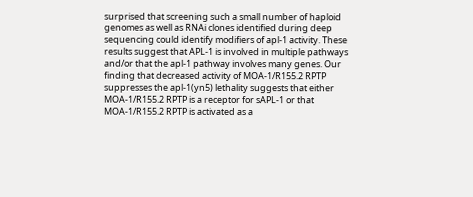surprised that screening such a small number of haploid genomes as well as RNAi clones identified during deep sequencing could identify modifiers of apl-1 activity. These results suggest that APL-1 is involved in multiple pathways and/or that the apl-1 pathway involves many genes. Our finding that decreased activity of MOA-1/R155.2 RPTP suppresses the apl-1(yn5) lethality suggests that either MOA-1/R155.2 RPTP is a receptor for sAPL-1 or that MOA-1/R155.2 RPTP is activated as a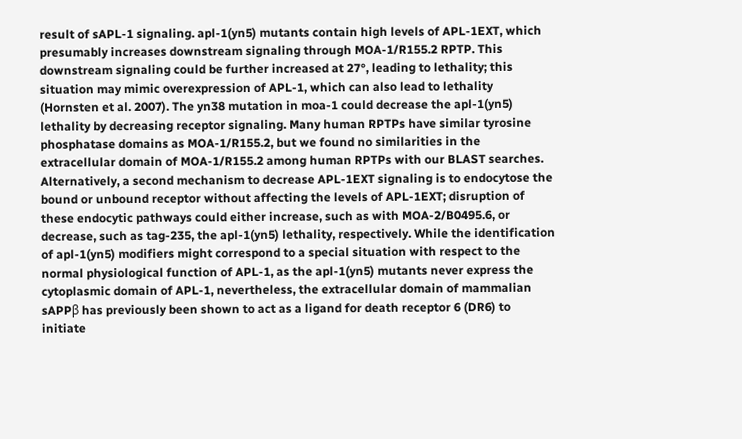result of sAPL-1 signaling. apl-1(yn5) mutants contain high levels of APL-1EXT, which presumably increases downstream signaling through MOA-1/R155.2 RPTP. This downstream signaling could be further increased at 27°, leading to lethality; this situation may mimic overexpression of APL-1, which can also lead to lethality (Hornsten et al. 2007). The yn38 mutation in moa-1 could decrease the apl-1(yn5) lethality by decreasing receptor signaling. Many human RPTPs have similar tyrosine phosphatase domains as MOA-1/R155.2, but we found no similarities in the extracellular domain of MOA-1/R155.2 among human RPTPs with our BLAST searches. Alternatively, a second mechanism to decrease APL-1EXT signaling is to endocytose the bound or unbound receptor without affecting the levels of APL-1EXT; disruption of these endocytic pathways could either increase, such as with MOA-2/B0495.6, or decrease, such as tag-235, the apl-1(yn5) lethality, respectively. While the identification of apl-1(yn5) modifiers might correspond to a special situation with respect to the normal physiological function of APL-1, as the apl-1(yn5) mutants never express the cytoplasmic domain of APL-1, nevertheless, the extracellular domain of mammalian sAPPβ has previously been shown to act as a ligand for death receptor 6 (DR6) to initiate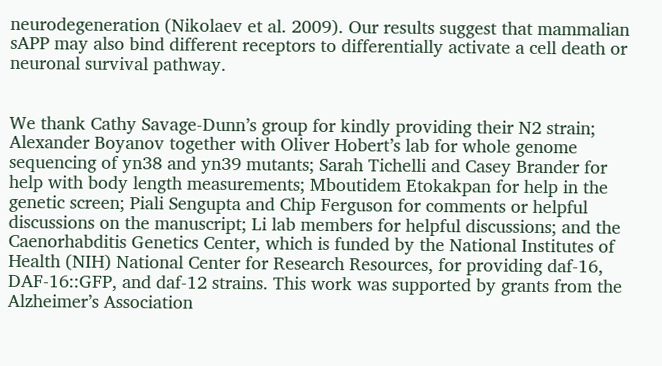neurodegeneration (Nikolaev et al. 2009). Our results suggest that mammalian sAPP may also bind different receptors to differentially activate a cell death or neuronal survival pathway.


We thank Cathy Savage-Dunn’s group for kindly providing their N2 strain; Alexander Boyanov together with Oliver Hobert’s lab for whole genome sequencing of yn38 and yn39 mutants; Sarah Tichelli and Casey Brander for help with body length measurements; Mboutidem Etokakpan for help in the genetic screen; Piali Sengupta and Chip Ferguson for comments or helpful discussions on the manuscript; Li lab members for helpful discussions; and the Caenorhabditis Genetics Center, which is funded by the National Institutes of Health (NIH) National Center for Research Resources, for providing daf-16, DAF-16::GFP, and daf-12 strains. This work was supported by grants from the Alzheimer’s Association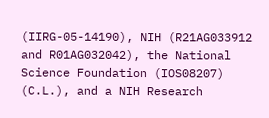(IIRG-05-14190), NIH (R21AG033912 and R01AG032042), the National Science Foundation (IOS08207) (C.L.), and a NIH Research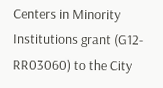Centers in Minority Institutions grant (G12-RR03060) to the City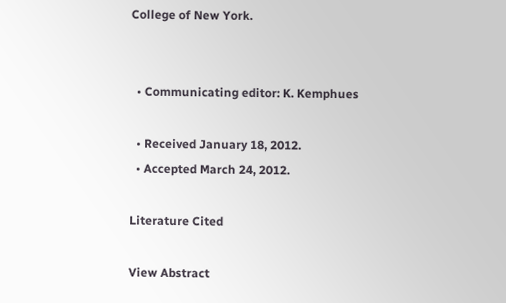College of New York.


  • Communicating editor: K. Kemphues

  • Received January 18, 2012.
  • Accepted March 24, 2012.

Literature Cited

View Abstract